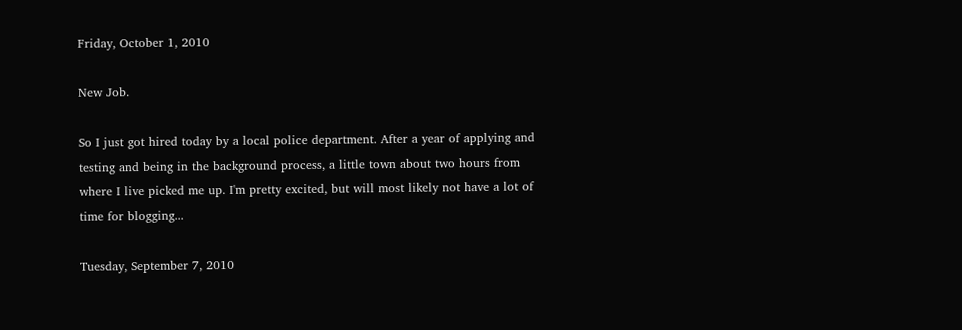Friday, October 1, 2010

New Job.

So I just got hired today by a local police department. After a year of applying and testing and being in the background process, a little town about two hours from where I live picked me up. I'm pretty excited, but will most likely not have a lot of time for blogging...

Tuesday, September 7, 2010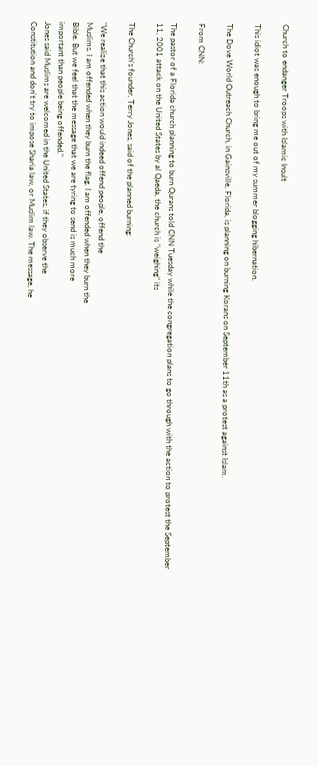Church to endanger Troops with Islamic Insult

This idiot was enough to bring me out of my summer blogging hibernation.

The Dove World Outreach Church, in Gainsville, Florida, is planning on burning Korans on September 11th as a protest against Islam.

From CNN:

The pastor of a Florida church planning to burn Qurans told CNN Tuesday while the congregation plans to go through with the action to protest the September
11, 2001 attack on the United States by al Qaeda, the church is "weighing" its

The Church's founder, Terry Jones, said of the planned burning:

"We realize that this action would indeed offend people, offend the
Muslims. I am offended when they burn the flag. I am offended when they burn the
Bible. But we feel that the message that we are tyring to send is much more
important than people being offended."
Jones said Muslims are welcomed in the United States, if they observe the
Constitution and don't try to impose Sharia law, or Muslim law. The message, he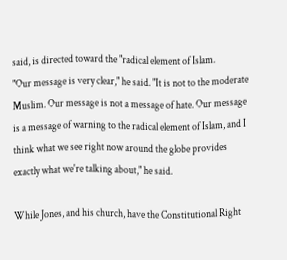said, is directed toward the "radical element of Islam.
"Our message is very clear," he said. "It is not to the moderate Muslim. Our message is not a message of hate. Our message is a message of warning to the radical element of Islam, and I think what we see right now around the globe provides exactly what we're talking about," he said.

While Jones, and his church, have the Constitutional Right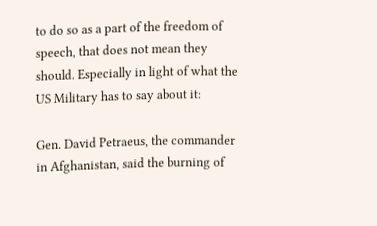to do so as a part of the freedom of speech, that does not mean they should. Especially in light of what the US Military has to say about it:

Gen. David Petraeus, the commander in Afghanistan, said the burning of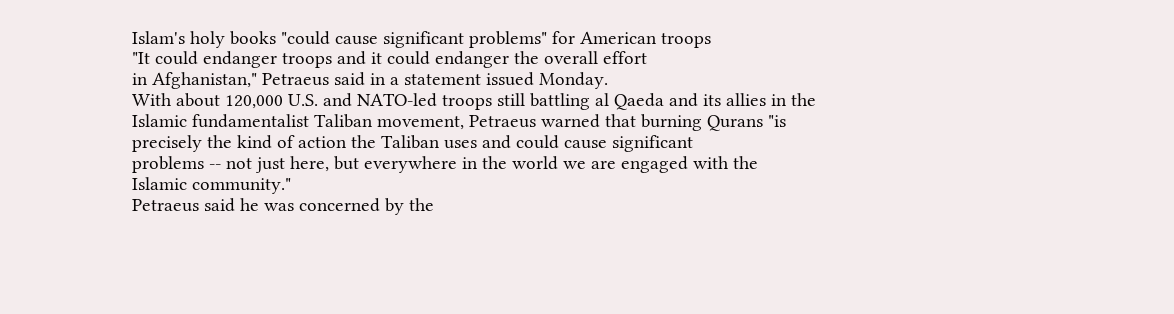Islam's holy books "could cause significant problems" for American troops
"It could endanger troops and it could endanger the overall effort
in Afghanistan," Petraeus said in a statement issued Monday.
With about 120,000 U.S. and NATO-led troops still battling al Qaeda and its allies in the Islamic fundamentalist Taliban movement, Petraeus warned that burning Qurans "is precisely the kind of action the Taliban uses and could cause significant
problems -- not just here, but everywhere in the world we are engaged with the
Islamic community."
Petraeus said he was concerned by the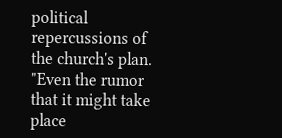political repercussions of the church's plan.
"Even the rumor that it might take place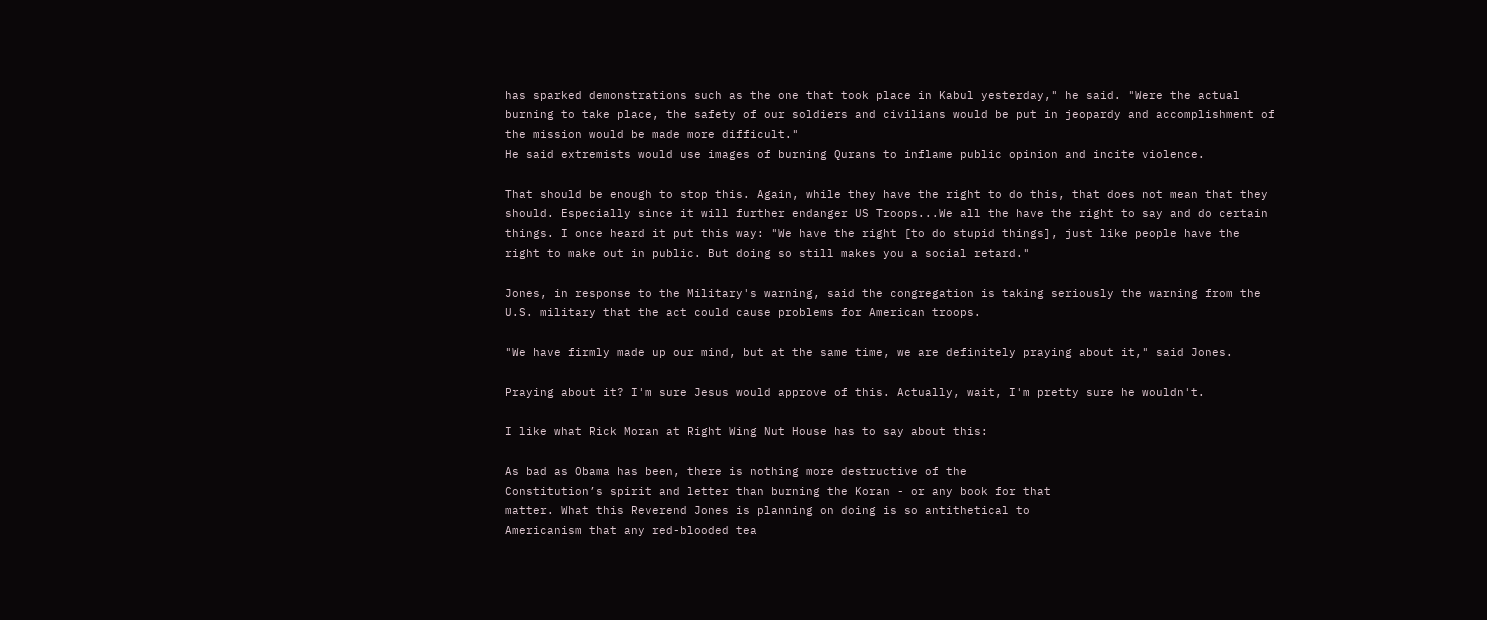has sparked demonstrations such as the one that took place in Kabul yesterday," he said. "Were the actual burning to take place, the safety of our soldiers and civilians would be put in jeopardy and accomplishment of the mission would be made more difficult."
He said extremists would use images of burning Qurans to inflame public opinion and incite violence.

That should be enough to stop this. Again, while they have the right to do this, that does not mean that they should. Especially since it will further endanger US Troops...We all the have the right to say and do certain things. I once heard it put this way: "We have the right [to do stupid things], just like people have the right to make out in public. But doing so still makes you a social retard."

Jones, in response to the Military's warning, said the congregation is taking seriously the warning from the U.S. military that the act could cause problems for American troops.

"We have firmly made up our mind, but at the same time, we are definitely praying about it," said Jones.

Praying about it? I'm sure Jesus would approve of this. Actually, wait, I'm pretty sure he wouldn't.

I like what Rick Moran at Right Wing Nut House has to say about this:

As bad as Obama has been, there is nothing more destructive of the
Constitution’s spirit and letter than burning the Koran - or any book for that
matter. What this Reverend Jones is planning on doing is so antithetical to
Americanism that any red-blooded tea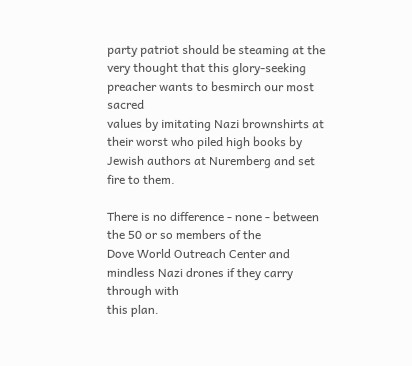party patriot should be steaming at the
very thought that this glory-seeking preacher wants to besmirch our most sacred
values by imitating Nazi brownshirts at their worst who piled high books by
Jewish authors at Nuremberg and set fire to them.

There is no difference - none - between the 50 or so members of the
Dove World Outreach Center and mindless Nazi drones if they carry through with
this plan.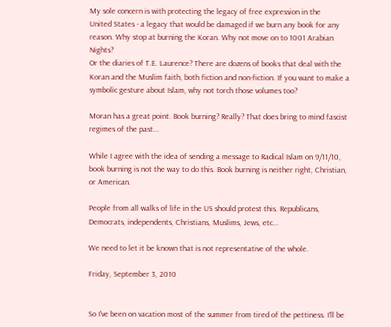My sole concern is with protecting the legacy of free expression in the
United States - a legacy that would be damaged if we burn any book for any
reason. Why stop at burning the Koran. Why not move on to 1001 Arabian Nights?
Or the diaries of T.E. Laurence? There are dozens of books that deal with the
Koran and the Muslim faith, both fiction and non-fiction. If you want to make a
symbolic gesture about Islam, why not torch those volumes too?

Moran has a great point. Book burning? Really? That does bring to mind fascist regimes of the past...

While I agree with the idea of sending a message to Radical Islam on 9/11/10, book burning is not the way to do this. Book burning is neither right, Christian, or American.

People from all walks of life in the US should protest this. Republicans, Democrats, independents, Christians, Muslims, Jews, etc...

We need to let it be known that is not representative of the whole.

Friday, September 3, 2010


So I've been on vacation most of the summer from tired of the pettiness. I'll be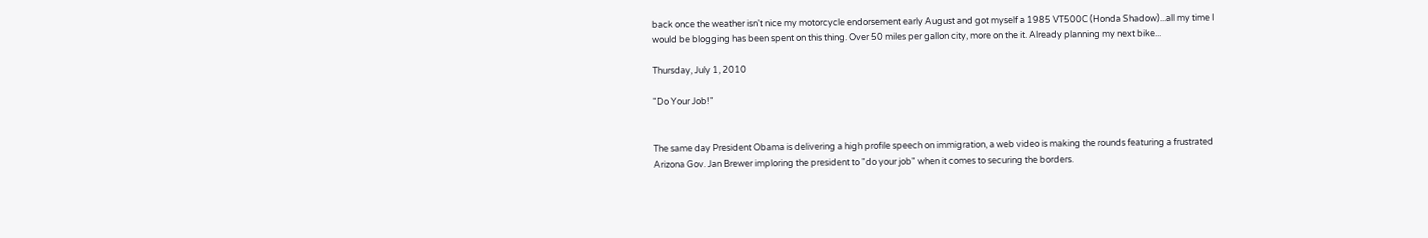back once the weather isn't nice my motorcycle endorsement early August and got myself a 1985 VT500C (Honda Shadow)...all my time I would be blogging has been spent on this thing. Over 50 miles per gallon city, more on the it. Already planning my next bike...

Thursday, July 1, 2010

"Do Your Job!"


The same day President Obama is delivering a high profile speech on immigration, a web video is making the rounds featuring a frustrated Arizona Gov. Jan Brewer imploring the president to "do your job" when it comes to securing the borders.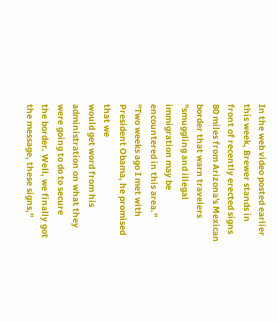In the web video posted earlier this week, Brewer stands in front of recently erected signs 80 miles from Arizona's Mexican border that warn travelers "smuggling and illegal immigration may be encountered in this area."
"Two weeks ago I met with President Obama, he promised that we
would get word from his administration on what they were going to do to secure
the border. Well, we finally got the message, these signs,"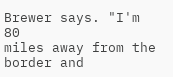Brewer says. "I'm 80
miles away from the border and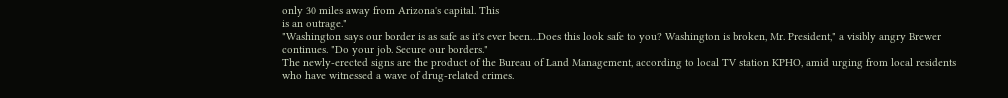only 30 miles away from Arizona's capital. This
is an outrage."
"Washington says our border is as safe as it's ever been…Does this look safe to you? Washington is broken, Mr. President," a visibly angry Brewer continues. "Do your job. Secure our borders."
The newly-erected signs are the product of the Bureau of Land Management, according to local TV station KPHO, amid urging from local residents who have witnessed a wave of drug-related crimes.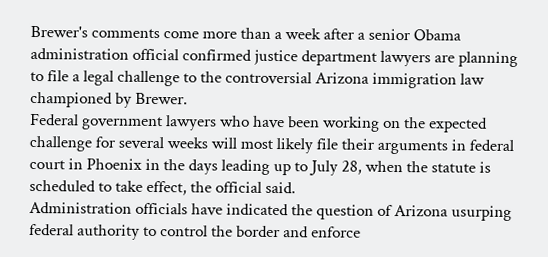Brewer's comments come more than a week after a senior Obama administration official confirmed justice department lawyers are planning to file a legal challenge to the controversial Arizona immigration law championed by Brewer.
Federal government lawyers who have been working on the expected challenge for several weeks will most likely file their arguments in federal court in Phoenix in the days leading up to July 28, when the statute is scheduled to take effect, the official said.
Administration officials have indicated the question of Arizona usurping federal authority to control the border and enforce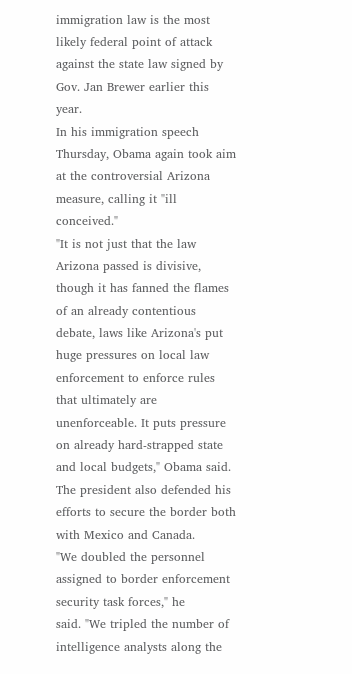immigration law is the most likely federal point of attack against the state law signed by Gov. Jan Brewer earlier this year.
In his immigration speech Thursday, Obama again took aim at the controversial Arizona measure, calling it "ill conceived."
"It is not just that the law Arizona passed is divisive, though it has fanned the flames of an already contentious debate, laws like Arizona's put huge pressures on local law enforcement to enforce rules that ultimately are unenforceable. It puts pressure on already hard-strapped state and local budgets," Obama said.
The president also defended his efforts to secure the border both with Mexico and Canada.
"We doubled the personnel assigned to border enforcement security task forces," he
said. "We tripled the number of intelligence analysts along the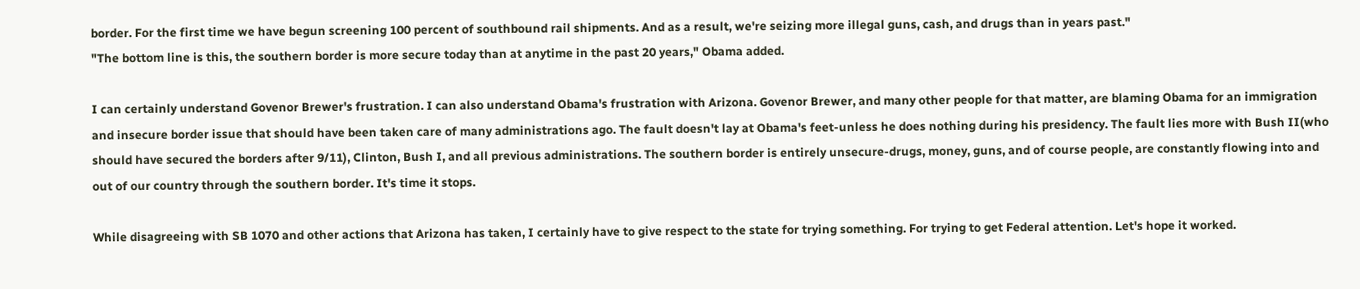border. For the first time we have begun screening 100 percent of southbound rail shipments. And as a result, we're seizing more illegal guns, cash, and drugs than in years past."
"The bottom line is this, the southern border is more secure today than at anytime in the past 20 years," Obama added.

I can certainly understand Govenor Brewer's frustration. I can also understand Obama's frustration with Arizona. Govenor Brewer, and many other people for that matter, are blaming Obama for an immigration and insecure border issue that should have been taken care of many administrations ago. The fault doesn't lay at Obama's feet-unless he does nothing during his presidency. The fault lies more with Bush II(who should have secured the borders after 9/11), Clinton, Bush I, and all previous administrations. The southern border is entirely unsecure-drugs, money, guns, and of course people, are constantly flowing into and out of our country through the southern border. It's time it stops.

While disagreeing with SB 1070 and other actions that Arizona has taken, I certainly have to give respect to the state for trying something. For trying to get Federal attention. Let's hope it worked.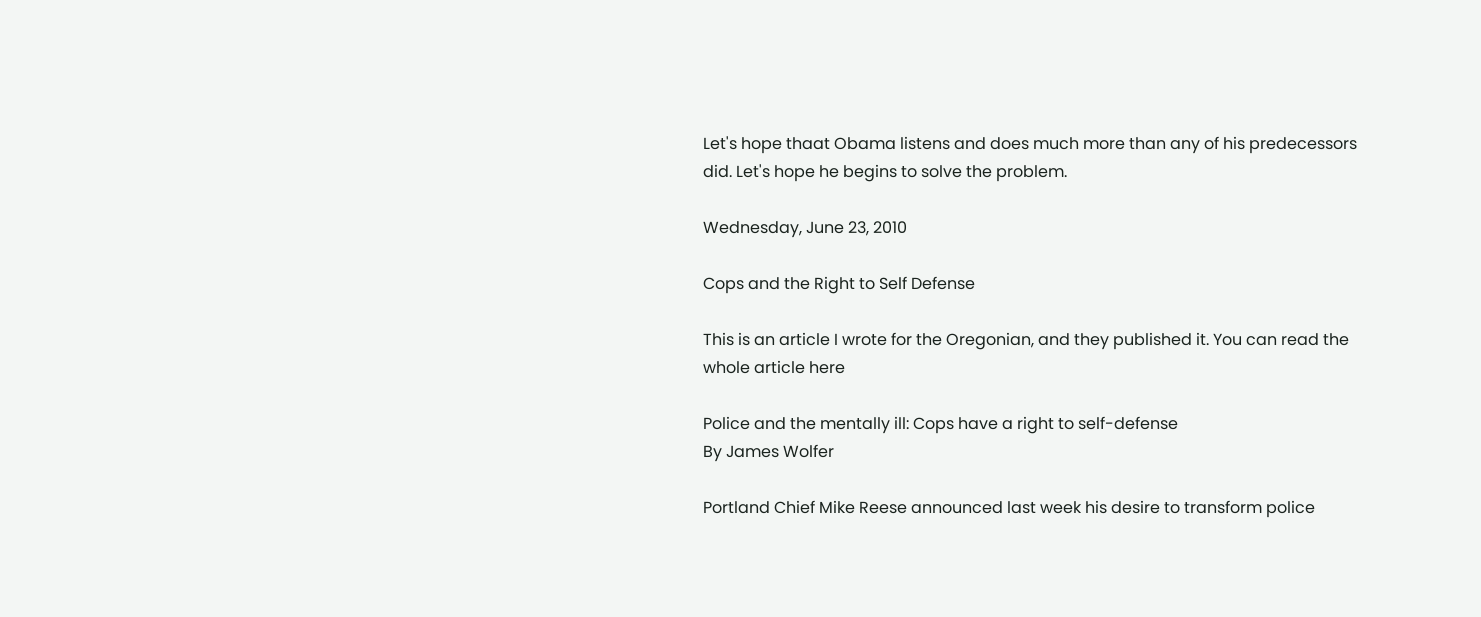Let's hope thaat Obama listens and does much more than any of his predecessors did. Let's hope he begins to solve the problem.

Wednesday, June 23, 2010

Cops and the Right to Self Defense

This is an article I wrote for the Oregonian, and they published it. You can read the whole article here

Police and the mentally ill: Cops have a right to self-defense
By James Wolfer

Portland Chief Mike Reese announced last week his desire to transform police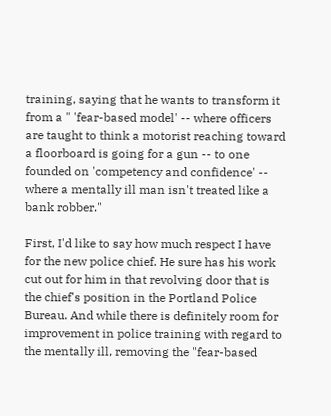training, saying that he wants to transform it from a " 'fear-based model' -- where officers are taught to think a motorist reaching toward a floorboard is going for a gun -- to one founded on 'competency and confidence' -- where a mentally ill man isn't treated like a bank robber."

First, I'd like to say how much respect I have for the new police chief. He sure has his work cut out for him in that revolving door that is the chief's position in the Portland Police Bureau. And while there is definitely room for improvement in police training with regard to the mentally ill, removing the "fear-based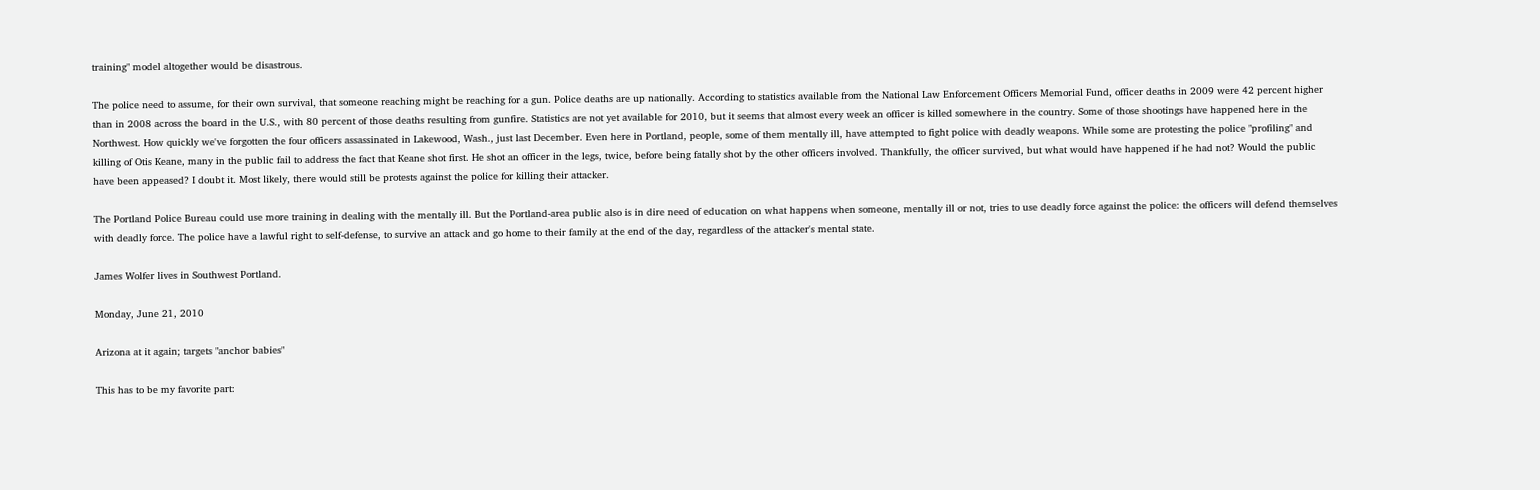training" model altogether would be disastrous.

The police need to assume, for their own survival, that someone reaching might be reaching for a gun. Police deaths are up nationally. According to statistics available from the National Law Enforcement Officers Memorial Fund, officer deaths in 2009 were 42 percent higher than in 2008 across the board in the U.S., with 80 percent of those deaths resulting from gunfire. Statistics are not yet available for 2010, but it seems that almost every week an officer is killed somewhere in the country. Some of those shootings have happened here in the Northwest. How quickly we've forgotten the four officers assassinated in Lakewood, Wash., just last December. Even here in Portland, people, some of them mentally ill, have attempted to fight police with deadly weapons. While some are protesting the police "profiling" and killing of Otis Keane, many in the public fail to address the fact that Keane shot first. He shot an officer in the legs, twice, before being fatally shot by the other officers involved. Thankfully, the officer survived, but what would have happened if he had not? Would the public have been appeased? I doubt it. Most likely, there would still be protests against the police for killing their attacker.

The Portland Police Bureau could use more training in dealing with the mentally ill. But the Portland-area public also is in dire need of education on what happens when someone, mentally ill or not, tries to use deadly force against the police: the officers will defend themselves with deadly force. The police have a lawful right to self-defense, to survive an attack and go home to their family at the end of the day, regardless of the attacker's mental state.

James Wolfer lives in Southwest Portland.

Monday, June 21, 2010

Arizona at it again; targets "anchor babies"

This has to be my favorite part: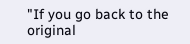"If you go back to the original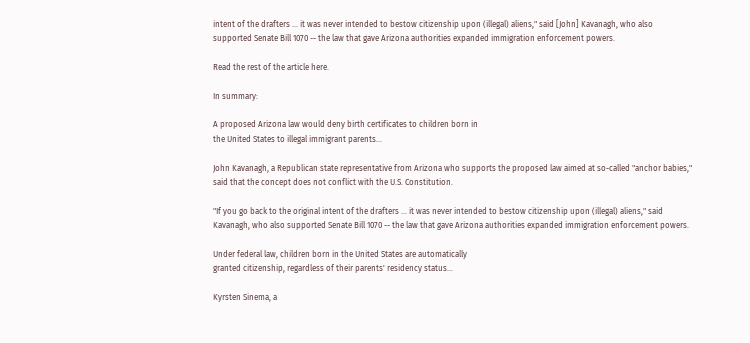intent of the drafters ... it was never intended to bestow citizenship upon (illegal) aliens," said [John] Kavanagh, who also supported Senate Bill 1070 -- the law that gave Arizona authorities expanded immigration enforcement powers.

Read the rest of the article here.

In summary:

A proposed Arizona law would deny birth certificates to children born in
the United States to illegal immigrant parents...

John Kavanagh, a Republican state representative from Arizona who supports the proposed law aimed at so-called "anchor babies," said that the concept does not conflict with the U.S. Constitution.

"If you go back to the original intent of the drafters ... it was never intended to bestow citizenship upon (illegal) aliens," said Kavanagh, who also supported Senate Bill 1070 -- the law that gave Arizona authorities expanded immigration enforcement powers.

Under federal law, children born in the United States are automatically
granted citizenship, regardless of their parents' residency status...

Kyrsten Sinema, a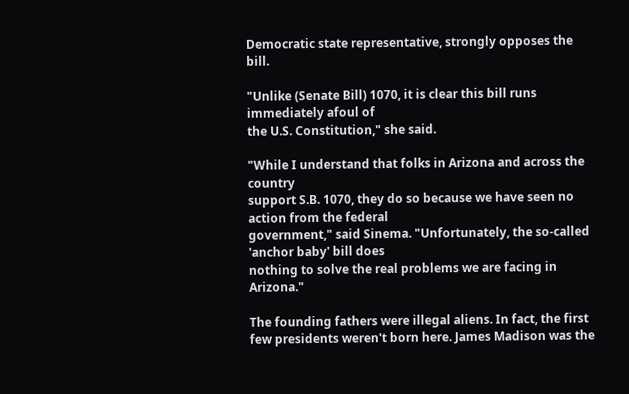Democratic state representative, strongly opposes the bill.

"Unlike (Senate Bill) 1070, it is clear this bill runs immediately afoul of
the U.S. Constitution," she said.

"While I understand that folks in Arizona and across the country
support S.B. 1070, they do so because we have seen no action from the federal
government," said Sinema. "Unfortunately, the so-called 'anchor baby' bill does
nothing to solve the real problems we are facing in Arizona."

The founding fathers were illegal aliens. In fact, the first few presidents weren't born here. James Madison was the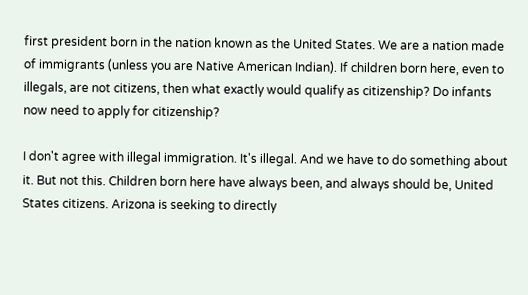first president born in the nation known as the United States. We are a nation made of immigrants (unless you are Native American Indian). If children born here, even to illegals, are not citizens, then what exactly would qualify as citizenship? Do infants now need to apply for citizenship?

I don't agree with illegal immigration. It's illegal. And we have to do something about it. But not this. Children born here have always been, and always should be, United States citizens. Arizona is seeking to directly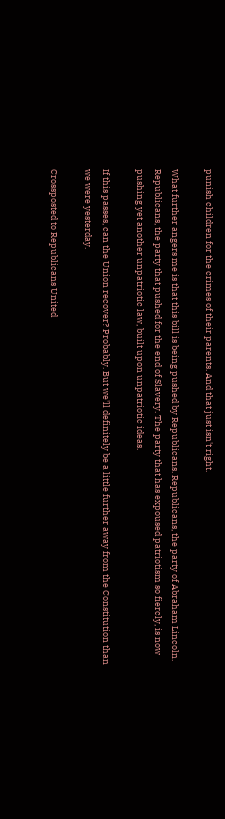punish children for the crimes of their parents. And that just isn't right.

What further angers me is that this bill is being pushed by Republicans. Republicans, the party of Abraham Lincoln. Republicans, the party that pushed for the end of Slavery. The party that has expoused patriotism so fiercly, is now pushing yet another unpatriotic law, built upon unpatriotic ideas.

If this passes, can the Union recover? Probably. But we'll definitely be a little further away from the Constitution than we were yesterday.

Crossposted to Republicans United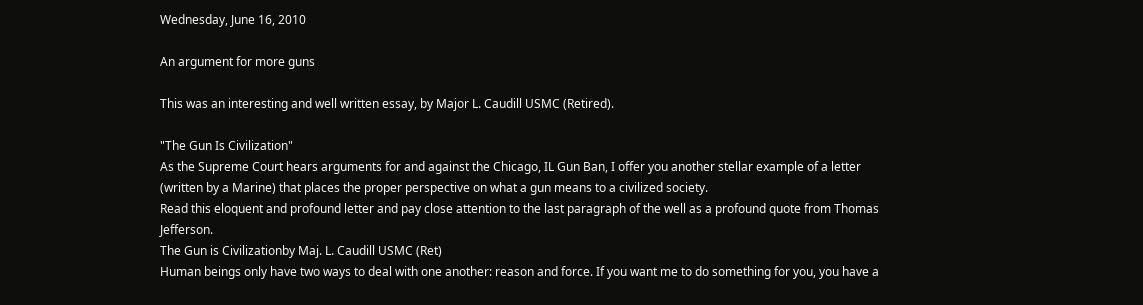Wednesday, June 16, 2010

An argument for more guns

This was an interesting and well written essay, by Major L. Caudill USMC (Retired).

"The Gun Is Civilization"
As the Supreme Court hears arguments for and against the Chicago, IL Gun Ban, I offer you another stellar example of a letter (written by a Marine) that places the proper perspective on what a gun means to a civilized society.
Read this eloquent and profound letter and pay close attention to the last paragraph of the well as a profound quote from Thomas Jefferson.
The Gun is Civilizationby Maj. L. Caudill USMC (Ret)
Human beings only have two ways to deal with one another: reason and force. If you want me to do something for you, you have a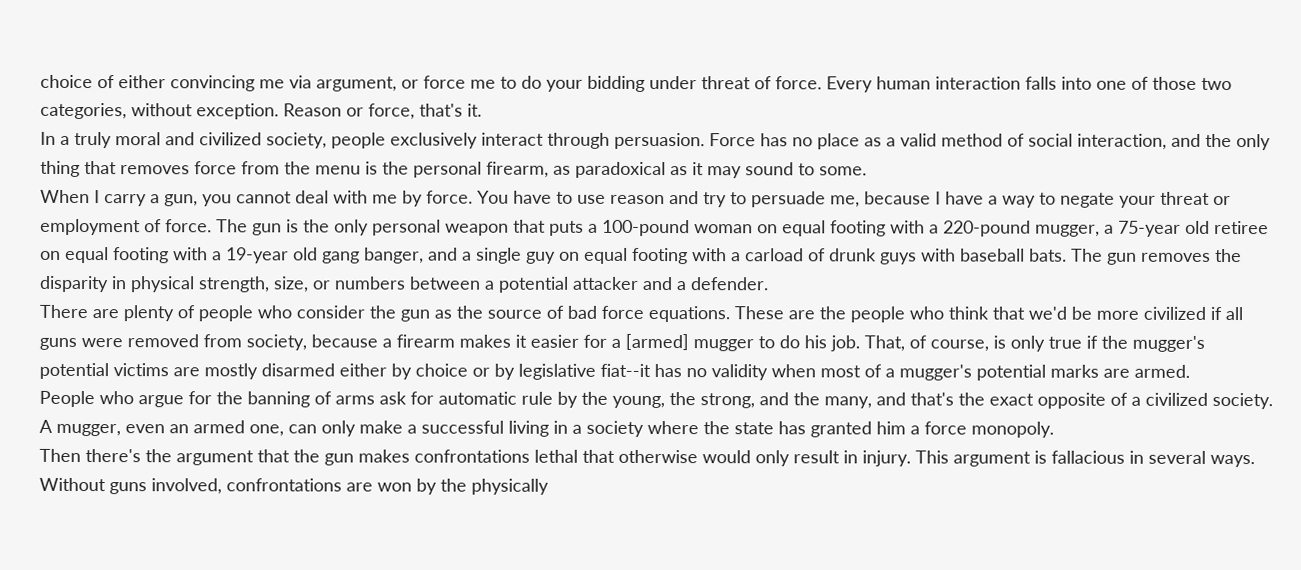choice of either convincing me via argument, or force me to do your bidding under threat of force. Every human interaction falls into one of those two categories, without exception. Reason or force, that's it.
In a truly moral and civilized society, people exclusively interact through persuasion. Force has no place as a valid method of social interaction, and the only thing that removes force from the menu is the personal firearm, as paradoxical as it may sound to some.
When I carry a gun, you cannot deal with me by force. You have to use reason and try to persuade me, because I have a way to negate your threat or employment of force. The gun is the only personal weapon that puts a 100-pound woman on equal footing with a 220-pound mugger, a 75-year old retiree on equal footing with a 19-year old gang banger, and a single guy on equal footing with a carload of drunk guys with baseball bats. The gun removes the disparity in physical strength, size, or numbers between a potential attacker and a defender.
There are plenty of people who consider the gun as the source of bad force equations. These are the people who think that we'd be more civilized if all guns were removed from society, because a firearm makes it easier for a [armed] mugger to do his job. That, of course, is only true if the mugger's potential victims are mostly disarmed either by choice or by legislative fiat--it has no validity when most of a mugger's potential marks are armed.
People who argue for the banning of arms ask for automatic rule by the young, the strong, and the many, and that's the exact opposite of a civilized society. A mugger, even an armed one, can only make a successful living in a society where the state has granted him a force monopoly.
Then there's the argument that the gun makes confrontations lethal that otherwise would only result in injury. This argument is fallacious in several ways. Without guns involved, confrontations are won by the physically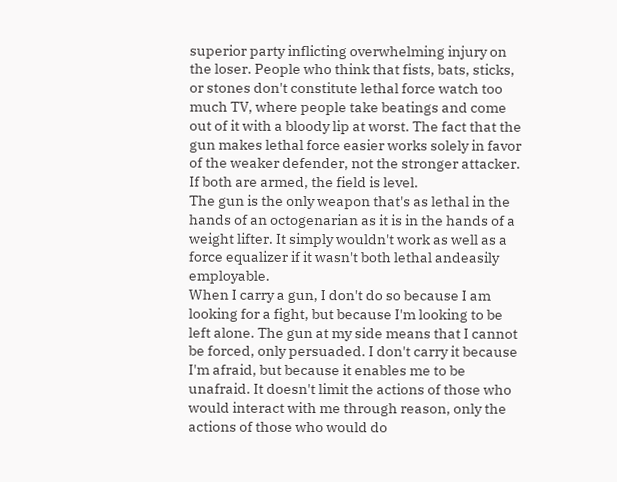superior party inflicting overwhelming injury on the loser. People who think that fists, bats, sticks, or stones don't constitute lethal force watch too much TV, where people take beatings and come out of it with a bloody lip at worst. The fact that the gun makes lethal force easier works solely in favor of the weaker defender, not the stronger attacker. If both are armed, the field is level.
The gun is the only weapon that's as lethal in the hands of an octogenarian as it is in the hands of a weight lifter. It simply wouldn't work as well as a force equalizer if it wasn't both lethal andeasily employable.
When I carry a gun, I don't do so because I am looking for a fight, but because I'm looking to be left alone. The gun at my side means that I cannot be forced, only persuaded. I don't carry it because I'm afraid, but because it enables me to be unafraid. It doesn't limit the actions of those who would interact with me through reason, only the actions of those who would do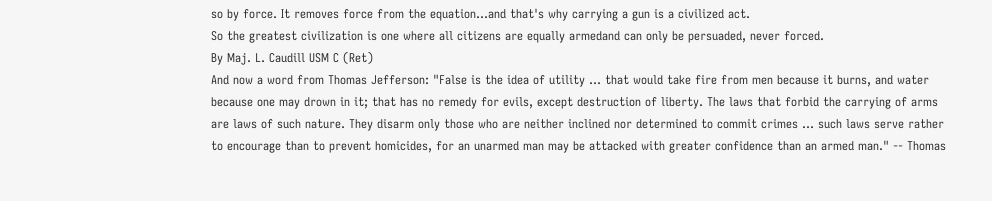so by force. It removes force from the equation...and that's why carrying a gun is a civilized act.
So the greatest civilization is one where all citizens are equally armedand can only be persuaded, never forced.
By Maj. L. Caudill USM C (Ret)
And now a word from Thomas Jefferson: "False is the idea of utility ... that would take fire from men because it burns, and water because one may drown in it; that has no remedy for evils, except destruction of liberty. The laws that forbid the carrying of arms are laws of such nature. They disarm only those who are neither inclined nor determined to commit crimes ... such laws serve rather to encourage than to prevent homicides, for an unarmed man may be attacked with greater confidence than an armed man." -- Thomas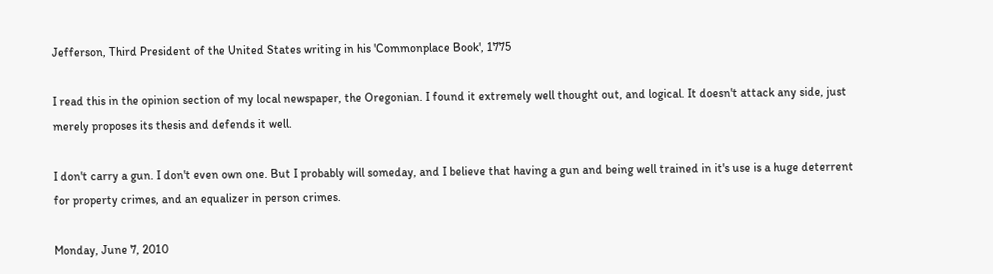Jefferson, Third President of the United States writing in his 'Commonplace Book', 1775

I read this in the opinion section of my local newspaper, the Oregonian. I found it extremely well thought out, and logical. It doesn't attack any side, just merely proposes its thesis and defends it well.

I don't carry a gun. I don't even own one. But I probably will someday, and I believe that having a gun and being well trained in it's use is a huge deterrent for property crimes, and an equalizer in person crimes.

Monday, June 7, 2010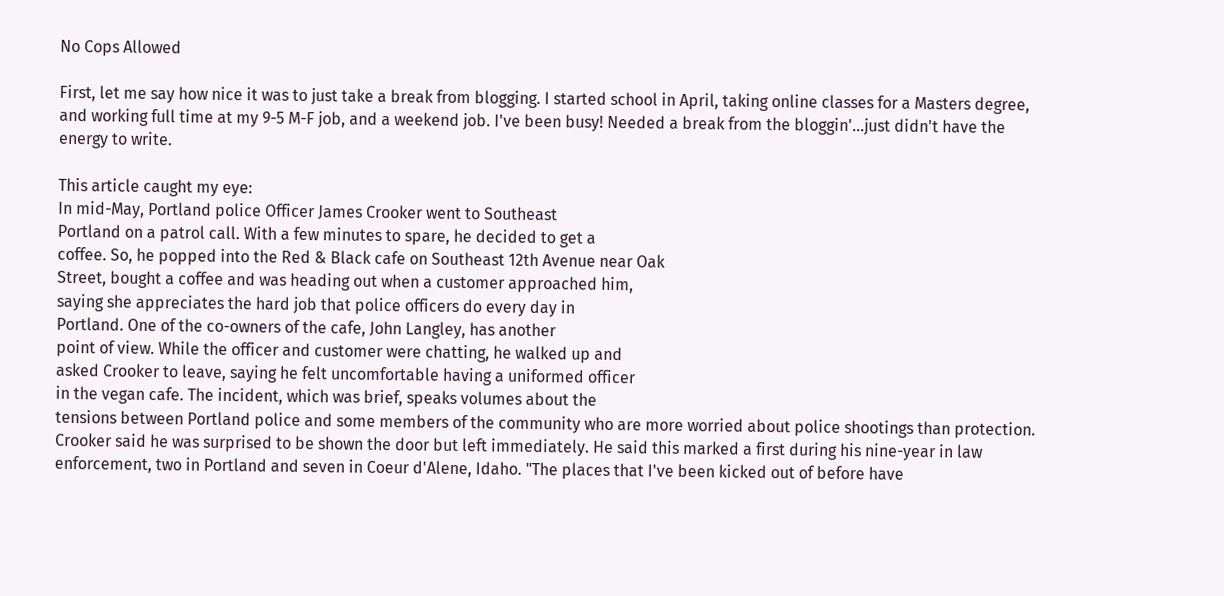No Cops Allowed

First, let me say how nice it was to just take a break from blogging. I started school in April, taking online classes for a Masters degree, and working full time at my 9-5 M-F job, and a weekend job. I've been busy! Needed a break from the bloggin'...just didn't have the energy to write.

This article caught my eye:
In mid-May, Portland police Officer James Crooker went to Southeast
Portland on a patrol call. With a few minutes to spare, he decided to get a
coffee. So, he popped into the Red & Black cafe on Southeast 12th Avenue near Oak
Street, bought a coffee and was heading out when a customer approached him,
saying she appreciates the hard job that police officers do every day in
Portland. One of the co-owners of the cafe, John Langley, has another
point of view. While the officer and customer were chatting, he walked up and
asked Crooker to leave, saying he felt uncomfortable having a uniformed officer
in the vegan cafe. The incident, which was brief, speaks volumes about the
tensions between Portland police and some members of the community who are more worried about police shootings than protection. Crooker said he was surprised to be shown the door but left immediately. He said this marked a first during his nine-year in law enforcement, two in Portland and seven in Coeur d'Alene, Idaho. "The places that I've been kicked out of before have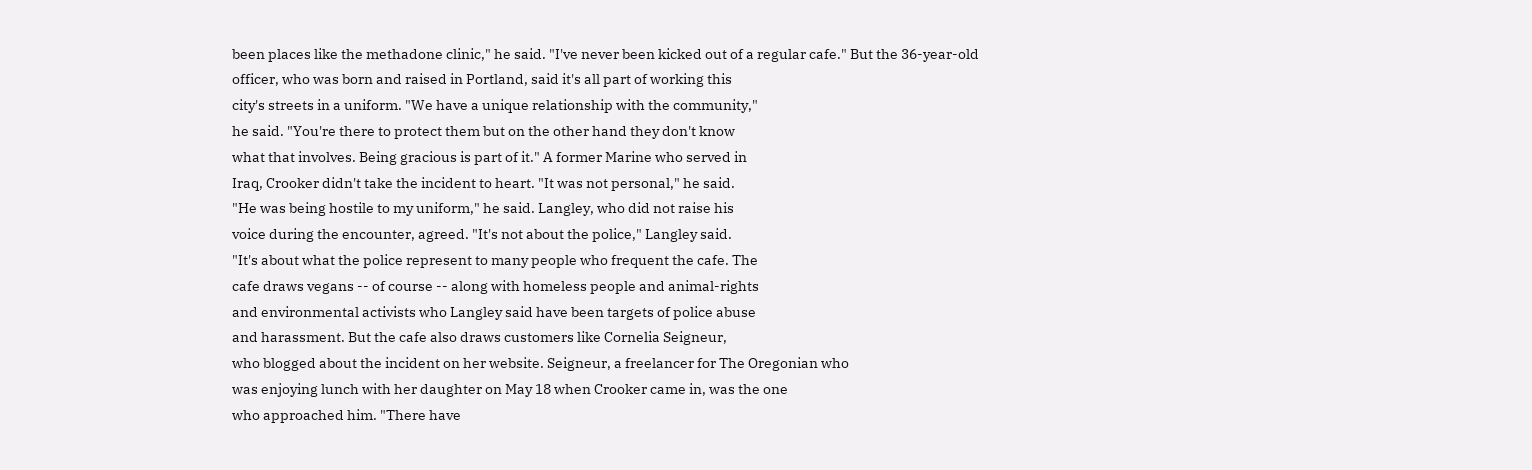been places like the methadone clinic," he said. "I've never been kicked out of a regular cafe." But the 36-year-old
officer, who was born and raised in Portland, said it's all part of working this
city's streets in a uniform. "We have a unique relationship with the community,"
he said. "You're there to protect them but on the other hand they don't know
what that involves. Being gracious is part of it." A former Marine who served in
Iraq, Crooker didn't take the incident to heart. "It was not personal," he said.
"He was being hostile to my uniform," he said. Langley, who did not raise his
voice during the encounter, agreed. "It's not about the police," Langley said.
"It's about what the police represent to many people who frequent the cafe. The
cafe draws vegans -- of course -- along with homeless people and animal-rights
and environmental activists who Langley said have been targets of police abuse
and harassment. But the cafe also draws customers like Cornelia Seigneur,
who blogged about the incident on her website. Seigneur, a freelancer for The Oregonian who
was enjoying lunch with her daughter on May 18 when Crooker came in, was the one
who approached him. "There have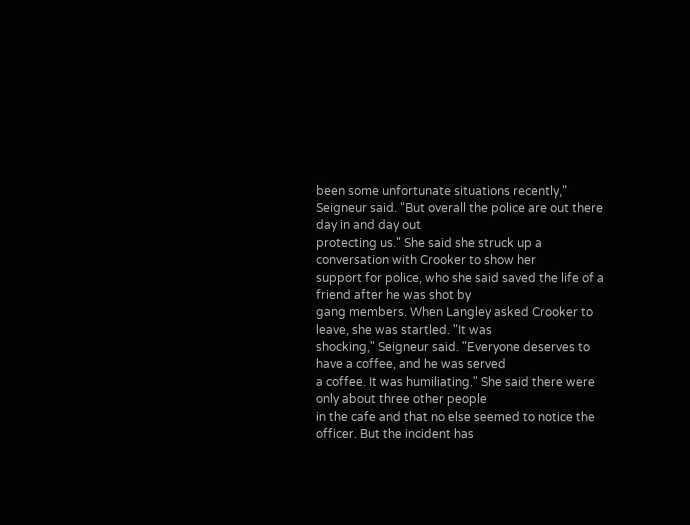been some unfortunate situations recently,"
Seigneur said. "But overall the police are out there day in and day out
protecting us." She said she struck up a conversation with Crooker to show her
support for police, who she said saved the life of a friend after he was shot by
gang members. When Langley asked Crooker to leave, she was startled. "It was
shocking," Seigneur said. "Everyone deserves to have a coffee, and he was served
a coffee. It was humiliating." She said there were only about three other people
in the cafe and that no else seemed to notice the officer. But the incident has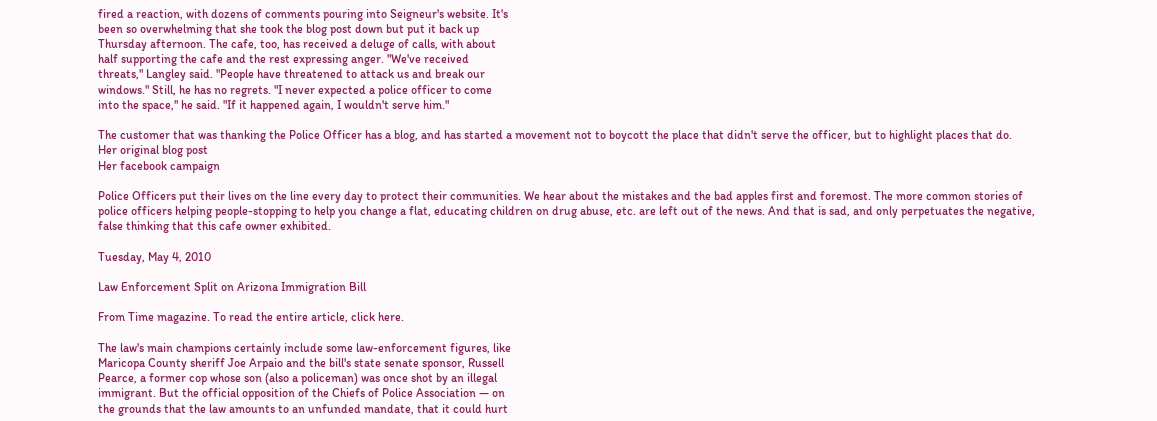fired a reaction, with dozens of comments pouring into Seigneur's website. It's
been so overwhelming that she took the blog post down but put it back up
Thursday afternoon. The cafe, too, has received a deluge of calls, with about
half supporting the cafe and the rest expressing anger. "We've received
threats," Langley said. "People have threatened to attack us and break our
windows." Still, he has no regrets. "I never expected a police officer to come
into the space," he said. "If it happened again, I wouldn't serve him."

The customer that was thanking the Police Officer has a blog, and has started a movement not to boycott the place that didn't serve the officer, but to highlight places that do.
Her original blog post
Her facebook campaign

Police Officers put their lives on the line every day to protect their communities. We hear about the mistakes and the bad apples first and foremost. The more common stories of police officers helping people-stopping to help you change a flat, educating children on drug abuse, etc. are left out of the news. And that is sad, and only perpetuates the negative, false thinking that this cafe owner exhibited.

Tuesday, May 4, 2010

Law Enforcement Split on Arizona Immigration Bill

From Time magazine. To read the entire article, click here.

The law's main champions certainly include some law-enforcement figures, like
Maricopa County sheriff Joe Arpaio and the bill's state senate sponsor, Russell
Pearce, a former cop whose son (also a policeman) was once shot by an illegal
immigrant. But the official opposition of the Chiefs of Police Association — on
the grounds that the law amounts to an unfunded mandate, that it could hurt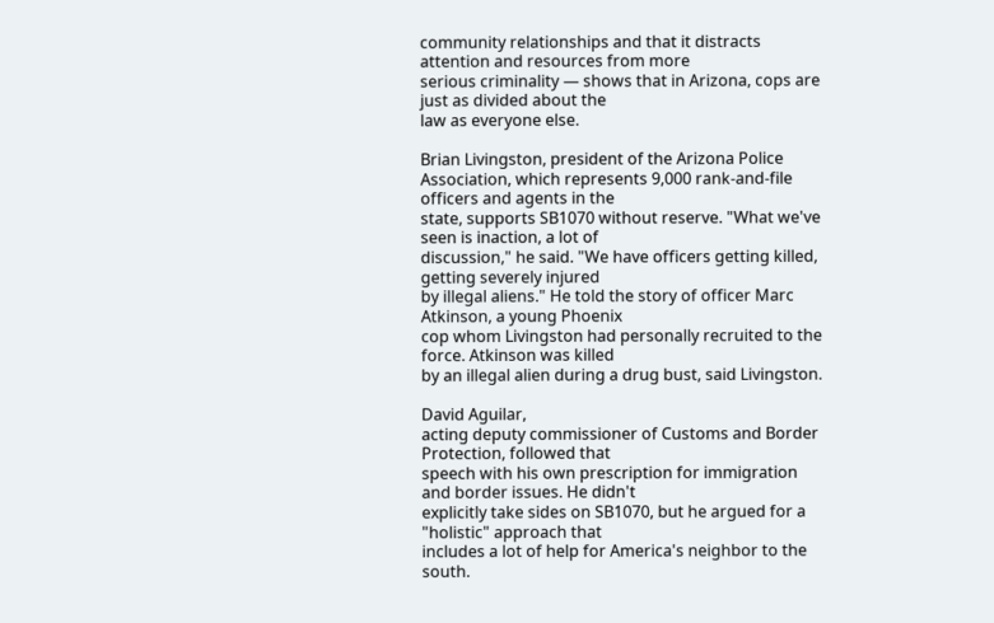community relationships and that it distracts attention and resources from more
serious criminality — shows that in Arizona, cops are just as divided about the
law as everyone else.

Brian Livingston, president of the Arizona Police
Association, which represents 9,000 rank-and-file officers and agents in the
state, supports SB1070 without reserve. "What we've seen is inaction, a lot of
discussion," he said. "We have officers getting killed, getting severely injured
by illegal aliens." He told the story of officer Marc Atkinson, a young Phoenix
cop whom Livingston had personally recruited to the force. Atkinson was killed
by an illegal alien during a drug bust, said Livingston.

David Aguilar,
acting deputy commissioner of Customs and Border Protection, followed that
speech with his own prescription for immigration and border issues. He didn't
explicitly take sides on SB1070, but he argued for a "holistic" approach that
includes a lot of help for America's neighbor to the south.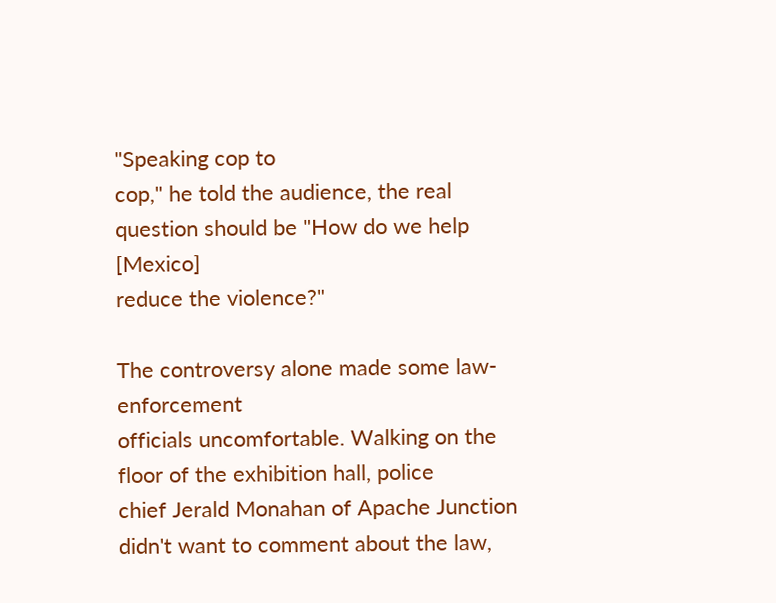"Speaking cop to
cop," he told the audience, the real question should be "How do we help [Mexico]
reduce the violence?"

The controversy alone made some law-enforcement
officials uncomfortable. Walking on the floor of the exhibition hall, police
chief Jerald Monahan of Apache Junction didn't want to comment about the law,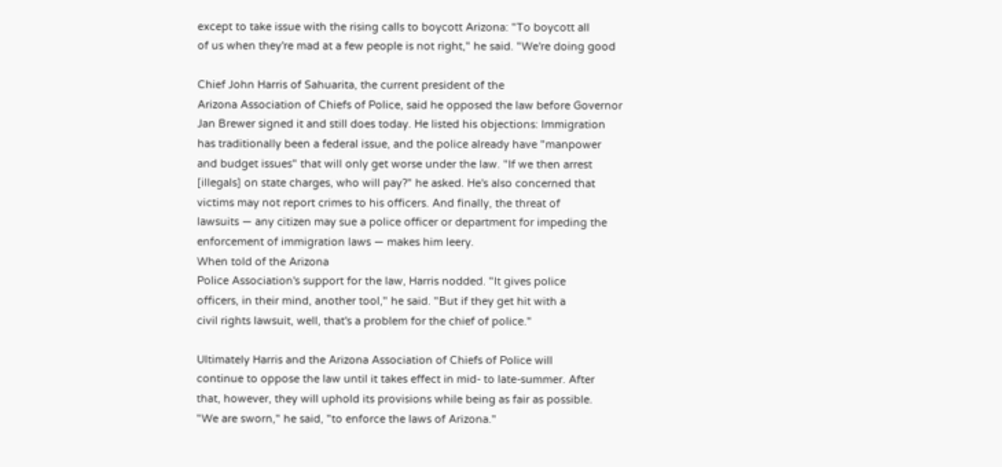except to take issue with the rising calls to boycott Arizona: "To boycott all
of us when they're mad at a few people is not right," he said. "We're doing good

Chief John Harris of Sahuarita, the current president of the
Arizona Association of Chiefs of Police, said he opposed the law before Governor
Jan Brewer signed it and still does today. He listed his objections: Immigration
has traditionally been a federal issue, and the police already have "manpower
and budget issues" that will only get worse under the law. "If we then arrest
[illegals] on state charges, who will pay?" he asked. He's also concerned that
victims may not report crimes to his officers. And finally, the threat of
lawsuits — any citizen may sue a police officer or department for impeding the
enforcement of immigration laws — makes him leery.
When told of the Arizona
Police Association's support for the law, Harris nodded. "It gives police
officers, in their mind, another tool," he said. "But if they get hit with a
civil rights lawsuit, well, that's a problem for the chief of police."

Ultimately Harris and the Arizona Association of Chiefs of Police will
continue to oppose the law until it takes effect in mid- to late-summer. After
that, however, they will uphold its provisions while being as fair as possible.
"We are sworn," he said, "to enforce the laws of Arizona."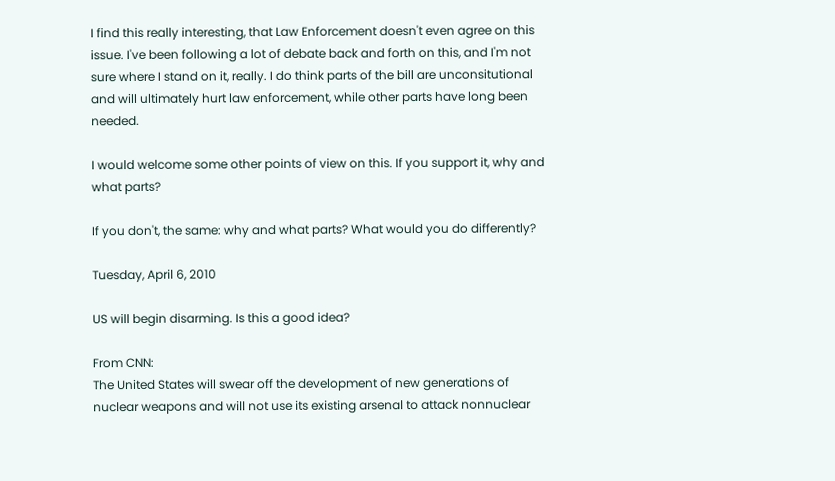I find this really interesting, that Law Enforcement doesn't even agree on this issue. I've been following a lot of debate back and forth on this, and I'm not sure where I stand on it, really. I do think parts of the bill are unconsitutional and will ultimately hurt law enforcement, while other parts have long been needed.

I would welcome some other points of view on this. If you support it, why and what parts?

If you don't, the same: why and what parts? What would you do differently?

Tuesday, April 6, 2010

US will begin disarming. Is this a good idea?

From CNN:
The United States will swear off the development of new generations of
nuclear weapons and will not use its existing arsenal to attack nonnuclear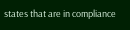states that are in compliance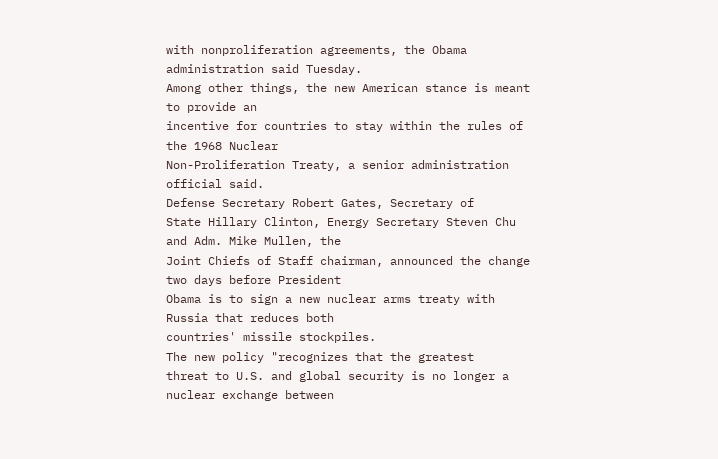with nonproliferation agreements, the Obama
administration said Tuesday.
Among other things, the new American stance is meant to provide an
incentive for countries to stay within the rules of the 1968 Nuclear
Non-Proliferation Treaty, a senior administration official said.
Defense Secretary Robert Gates, Secretary of
State Hillary Clinton, Energy Secretary Steven Chu and Adm. Mike Mullen, the
Joint Chiefs of Staff chairman, announced the change two days before President
Obama is to sign a new nuclear arms treaty with Russia that reduces both
countries' missile stockpiles.
The new policy "recognizes that the greatest
threat to U.S. and global security is no longer a nuclear exchange between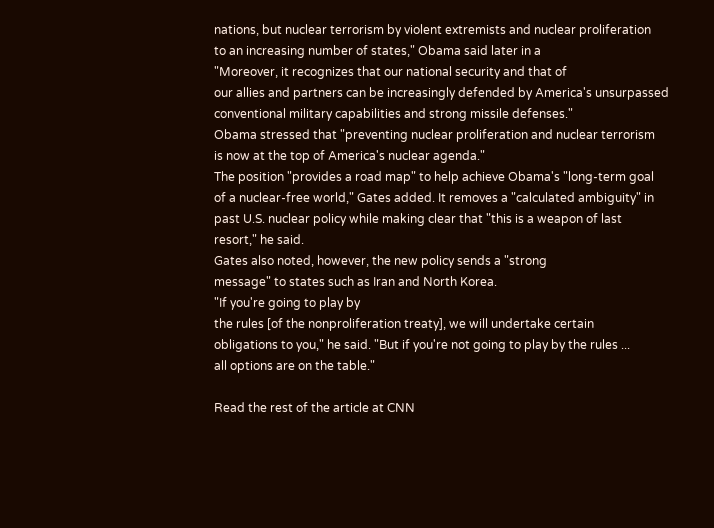nations, but nuclear terrorism by violent extremists and nuclear proliferation
to an increasing number of states," Obama said later in a
"Moreover, it recognizes that our national security and that of
our allies and partners can be increasingly defended by America's unsurpassed
conventional military capabilities and strong missile defenses."
Obama stressed that "preventing nuclear proliferation and nuclear terrorism
is now at the top of America's nuclear agenda."
The position "provides a road map" to help achieve Obama's "long-term goal
of a nuclear-free world," Gates added. It removes a "calculated ambiguity" in
past U.S. nuclear policy while making clear that "this is a weapon of last
resort," he said.
Gates also noted, however, the new policy sends a "strong
message" to states such as Iran and North Korea.
"If you're going to play by
the rules [of the nonproliferation treaty], we will undertake certain
obligations to you," he said. "But if you're not going to play by the rules ...
all options are on the table."

Read the rest of the article at CNN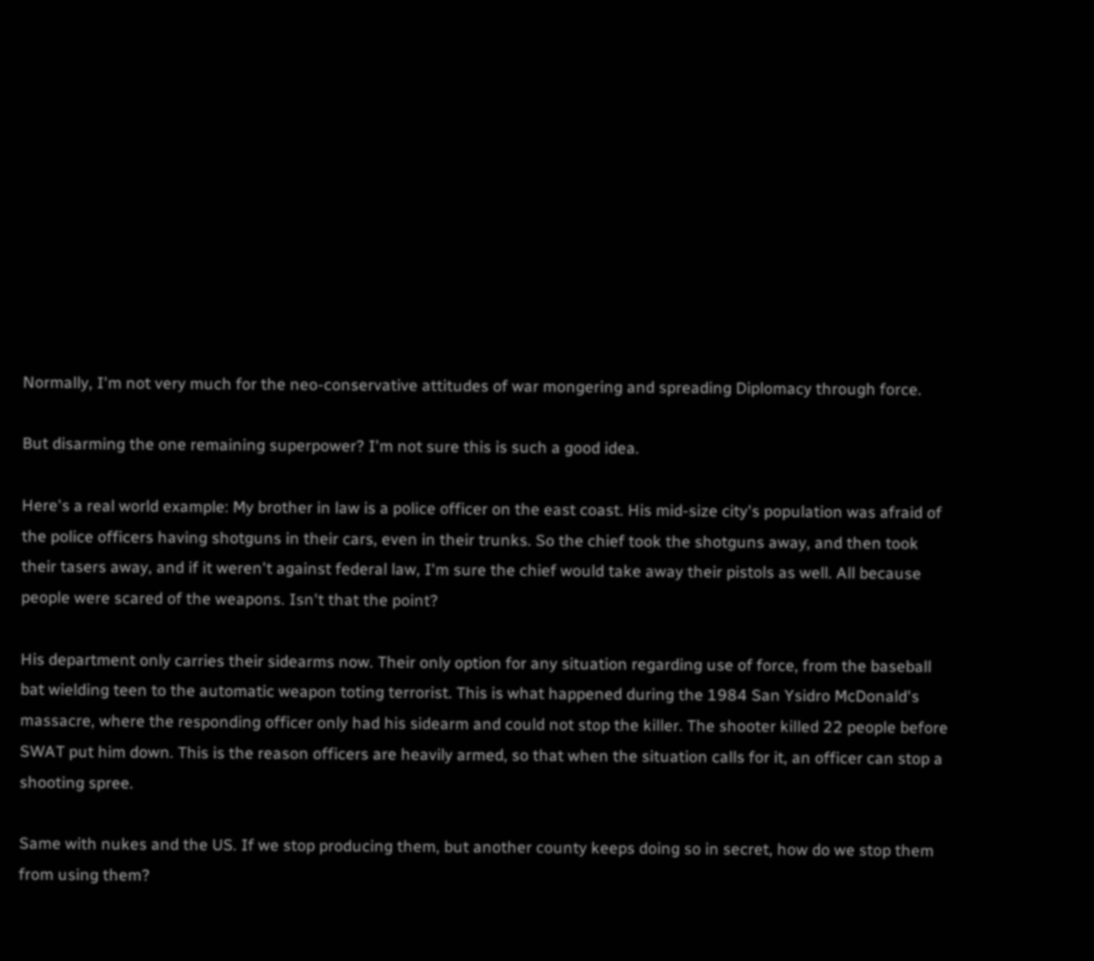Normally, I'm not very much for the neo-conservative attitudes of war mongering and spreading Diplomacy through force.

But disarming the one remaining superpower? I'm not sure this is such a good idea.

Here's a real world example: My brother in law is a police officer on the east coast. His mid-size city's population was afraid of the police officers having shotguns in their cars, even in their trunks. So the chief took the shotguns away, and then took their tasers away, and if it weren't against federal law, I'm sure the chief would take away their pistols as well. All because people were scared of the weapons. Isn't that the point?

His department only carries their sidearms now. Their only option for any situation regarding use of force, from the baseball bat wielding teen to the automatic weapon toting terrorist. This is what happened during the 1984 San Ysidro McDonald's massacre, where the responding officer only had his sidearm and could not stop the killer. The shooter killed 22 people before SWAT put him down. This is the reason officers are heavily armed, so that when the situation calls for it, an officer can stop a shooting spree.

Same with nukes and the US. If we stop producing them, but another county keeps doing so in secret, how do we stop them from using them?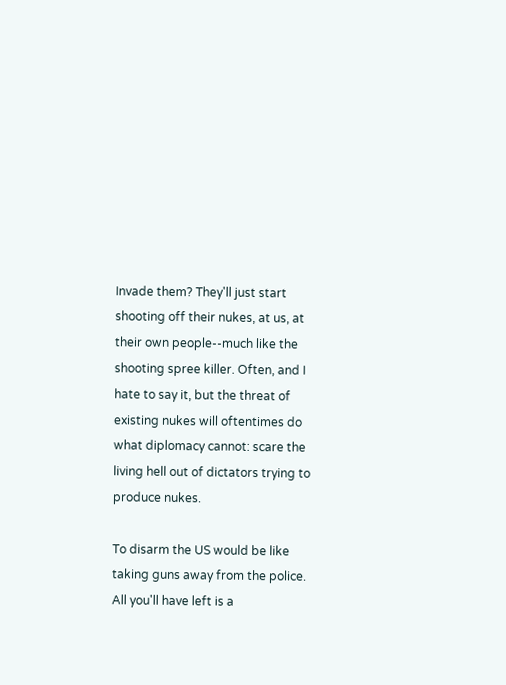Invade them? They'll just start shooting off their nukes, at us, at their own people--much like the shooting spree killer. Often, and I hate to say it, but the threat of existing nukes will oftentimes do what diplomacy cannot: scare the living hell out of dictators trying to produce nukes.

To disarm the US would be like taking guns away from the police. All you'll have left is a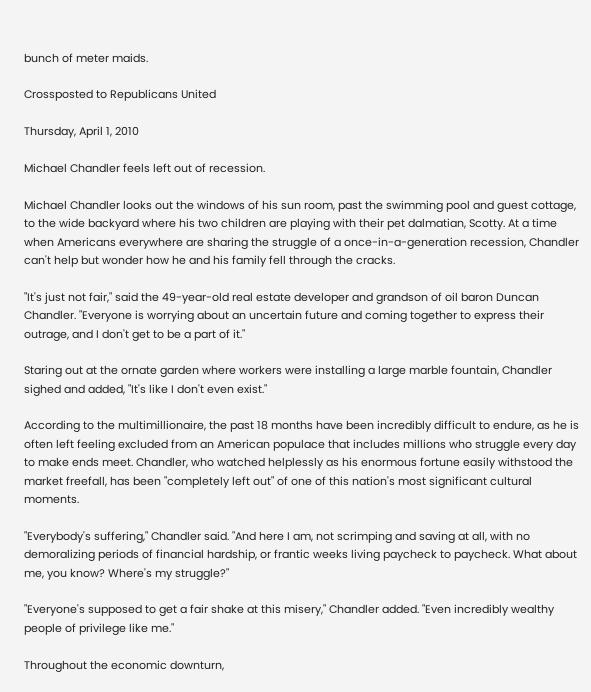bunch of meter maids.

Crossposted to Republicans United

Thursday, April 1, 2010

Michael Chandler feels left out of recession.

Michael Chandler looks out the windows of his sun room, past the swimming pool and guest cottage, to the wide backyard where his two children are playing with their pet dalmatian, Scotty. At a time when Americans everywhere are sharing the struggle of a once-in-a-generation recession, Chandler can't help but wonder how he and his family fell through the cracks.

"It's just not fair," said the 49-year-old real estate developer and grandson of oil baron Duncan Chandler. "Everyone is worrying about an uncertain future and coming together to express their outrage, and I don't get to be a part of it."

Staring out at the ornate garden where workers were installing a large marble fountain, Chandler sighed and added, "It's like I don't even exist."

According to the multimillionaire, the past 18 months have been incredibly difficult to endure, as he is often left feeling excluded from an American populace that includes millions who struggle every day to make ends meet. Chandler, who watched helplessly as his enormous fortune easily withstood the market freefall, has been "completely left out" of one of this nation's most significant cultural moments.

"Everybody's suffering," Chandler said. "And here I am, not scrimping and saving at all, with no demoralizing periods of financial hardship, or frantic weeks living paycheck to paycheck. What about me, you know? Where's my struggle?"

"Everyone's supposed to get a fair shake at this misery," Chandler added. "Even incredibly wealthy people of privilege like me."

Throughout the economic downturn,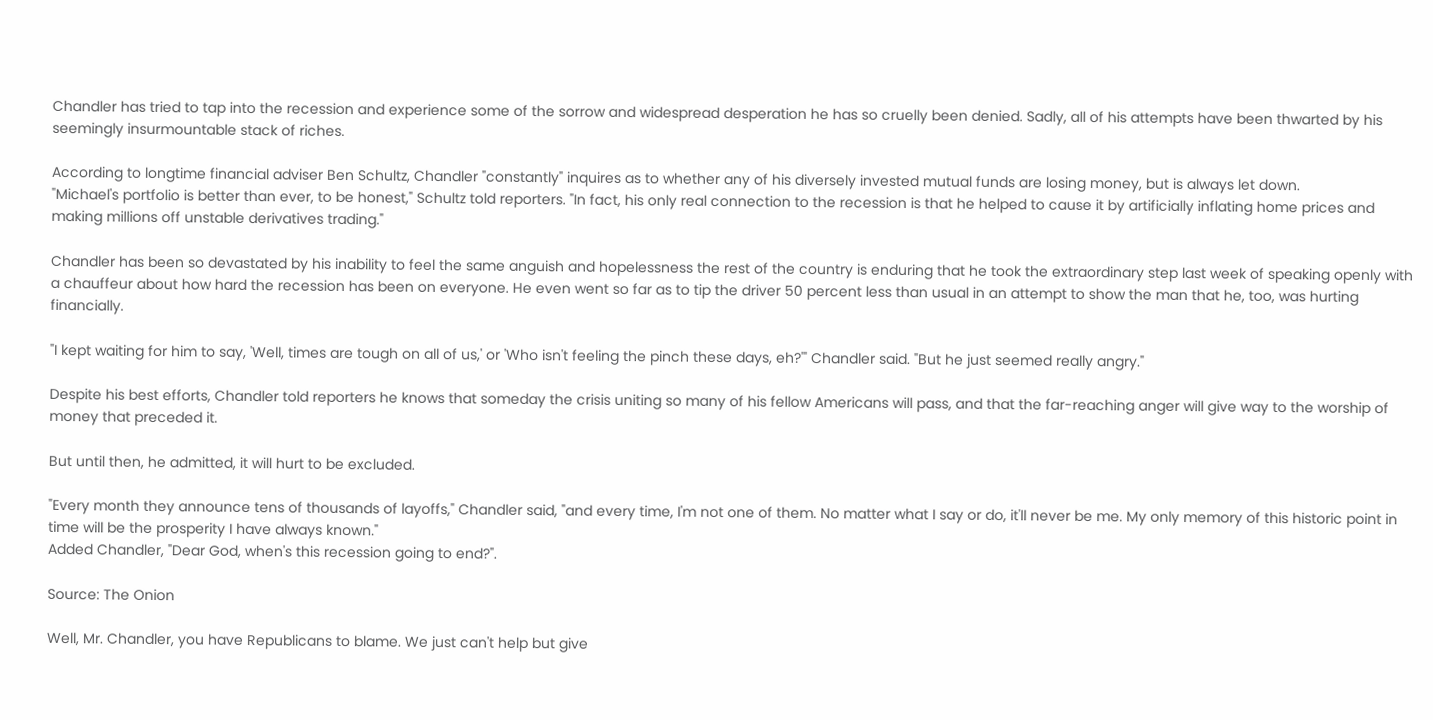Chandler has tried to tap into the recession and experience some of the sorrow and widespread desperation he has so cruelly been denied. Sadly, all of his attempts have been thwarted by his seemingly insurmountable stack of riches.

According to longtime financial adviser Ben Schultz, Chandler "constantly" inquires as to whether any of his diversely invested mutual funds are losing money, but is always let down.
"Michael's portfolio is better than ever, to be honest," Schultz told reporters. "In fact, his only real connection to the recession is that he helped to cause it by artificially inflating home prices and making millions off unstable derivatives trading."

Chandler has been so devastated by his inability to feel the same anguish and hopelessness the rest of the country is enduring that he took the extraordinary step last week of speaking openly with a chauffeur about how hard the recession has been on everyone. He even went so far as to tip the driver 50 percent less than usual in an attempt to show the man that he, too, was hurting financially.

"I kept waiting for him to say, 'Well, times are tough on all of us,' or 'Who isn't feeling the pinch these days, eh?'" Chandler said. "But he just seemed really angry."

Despite his best efforts, Chandler told reporters he knows that someday the crisis uniting so many of his fellow Americans will pass, and that the far-reaching anger will give way to the worship of money that preceded it.

But until then, he admitted, it will hurt to be excluded.

"Every month they announce tens of thousands of layoffs," Chandler said, "and every time, I'm not one of them. No matter what I say or do, it'll never be me. My only memory of this historic point in time will be the prosperity I have always known."
Added Chandler, "Dear God, when's this recession going to end?".

Source: The Onion

Well, Mr. Chandler, you have Republicans to blame. We just can't help but give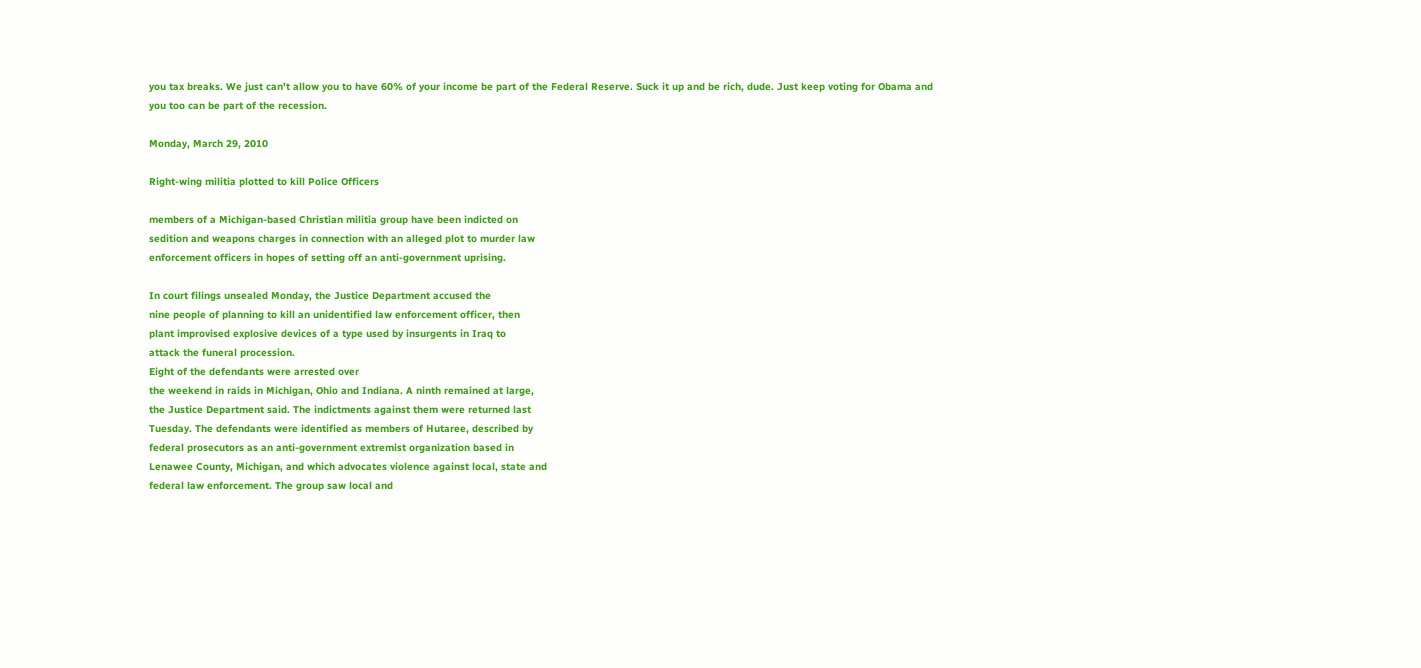you tax breaks. We just can't allow you to have 60% of your income be part of the Federal Reserve. Suck it up and be rich, dude. Just keep voting for Obama and you too can be part of the recession.

Monday, March 29, 2010

Right-wing militia plotted to kill Police Officers

members of a Michigan-based Christian militia group have been indicted on
sedition and weapons charges in connection with an alleged plot to murder law
enforcement officers in hopes of setting off an anti-government uprising.

In court filings unsealed Monday, the Justice Department accused the
nine people of planning to kill an unidentified law enforcement officer, then
plant improvised explosive devices of a type used by insurgents in Iraq to
attack the funeral procession.
Eight of the defendants were arrested over
the weekend in raids in Michigan, Ohio and Indiana. A ninth remained at large,
the Justice Department said. The indictments against them were returned last
Tuesday. The defendants were identified as members of Hutaree, described by
federal prosecutors as an anti-government extremist organization based in
Lenawee County, Michigan, and which advocates violence against local, state and
federal law enforcement. The group saw local and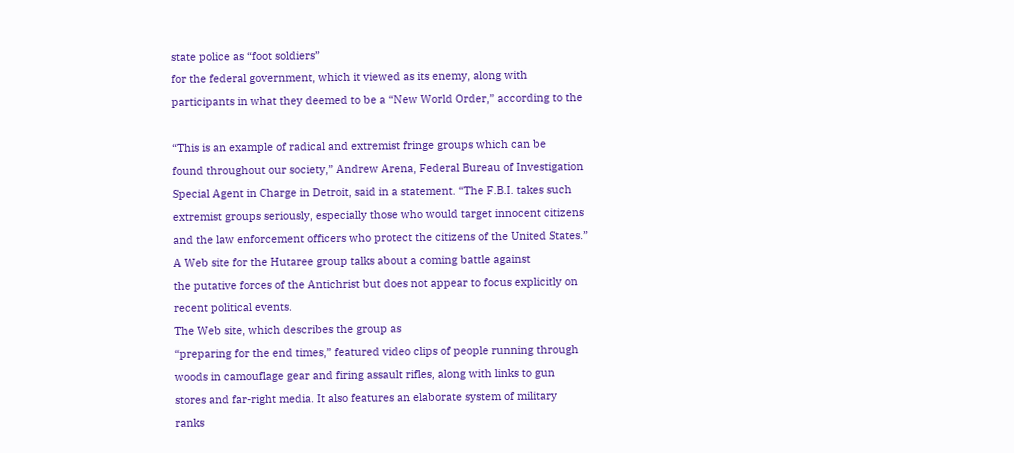state police as “foot soldiers”
for the federal government, which it viewed as its enemy, along with
participants in what they deemed to be a “New World Order,” according to the

“This is an example of radical and extremist fringe groups which can be
found throughout our society,” Andrew Arena, Federal Bureau of Investigation
Special Agent in Charge in Detroit, said in a statement. “The F.B.I. takes such
extremist groups seriously, especially those who would target innocent citizens
and the law enforcement officers who protect the citizens of the United States.”
A Web site for the Hutaree group talks about a coming battle against
the putative forces of the Antichrist but does not appear to focus explicitly on
recent political events.
The Web site, which describes the group as
“preparing for the end times,” featured video clips of people running through
woods in camouflage gear and firing assault rifles, along with links to gun
stores and far-right media. It also features an elaborate system of military
ranks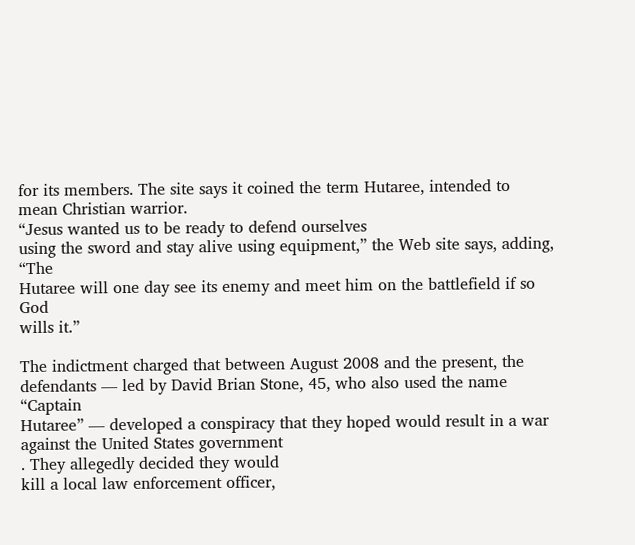for its members. The site says it coined the term Hutaree, intended to
mean Christian warrior.
“Jesus wanted us to be ready to defend ourselves
using the sword and stay alive using equipment,” the Web site says, adding, “The
Hutaree will one day see its enemy and meet him on the battlefield if so God
wills it.”

The indictment charged that between August 2008 and the present, the
defendants — led by David Brian Stone, 45, who also used the name “Captain
Hutaree” — developed a conspiracy that they hoped would result in a war
against the United States government
. They allegedly decided they would
kill a local law enforcement officer,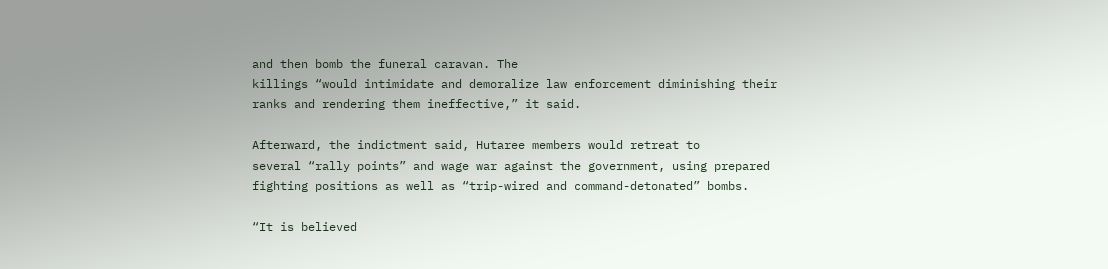and then bomb the funeral caravan. The
killings “would intimidate and demoralize law enforcement diminishing their
ranks and rendering them ineffective,” it said.

Afterward, the indictment said, Hutaree members would retreat to
several “rally points” and wage war against the government, using prepared
fighting positions as well as “trip-wired and command-detonated” bombs.

“It is believed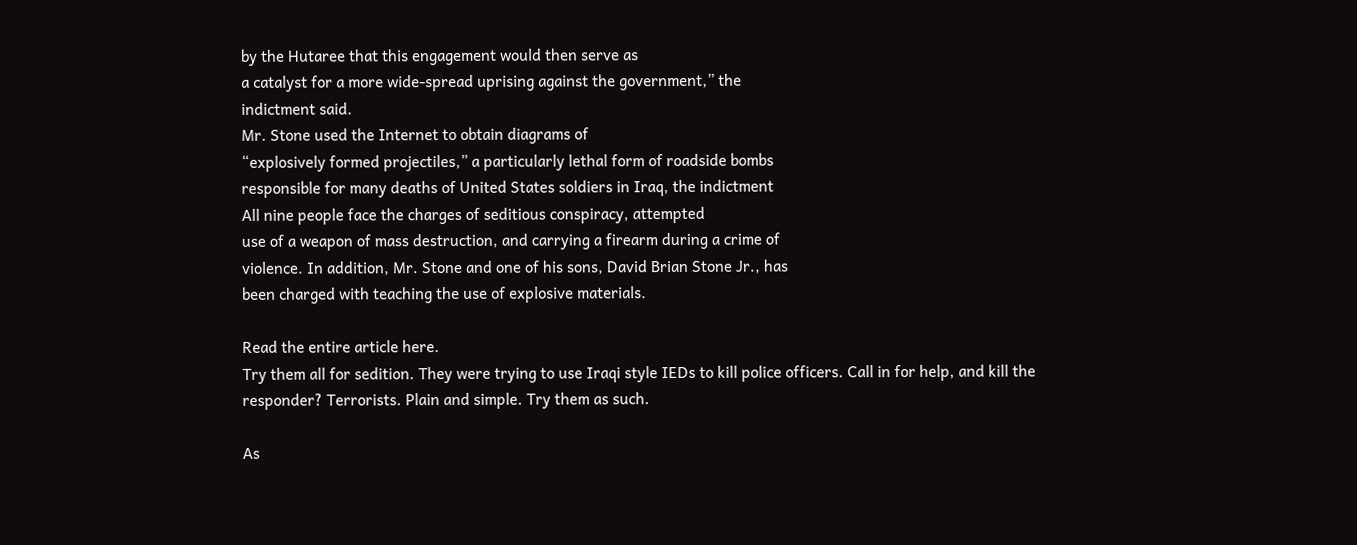by the Hutaree that this engagement would then serve as
a catalyst for a more wide-spread uprising against the government,” the
indictment said.
Mr. Stone used the Internet to obtain diagrams of
“explosively formed projectiles,” a particularly lethal form of roadside bombs
responsible for many deaths of United States soldiers in Iraq, the indictment
All nine people face the charges of seditious conspiracy, attempted
use of a weapon of mass destruction, and carrying a firearm during a crime of
violence. In addition, Mr. Stone and one of his sons, David Brian Stone Jr., has
been charged with teaching the use of explosive materials.

Read the entire article here.
Try them all for sedition. They were trying to use Iraqi style IEDs to kill police officers. Call in for help, and kill the responder? Terrorists. Plain and simple. Try them as such.

As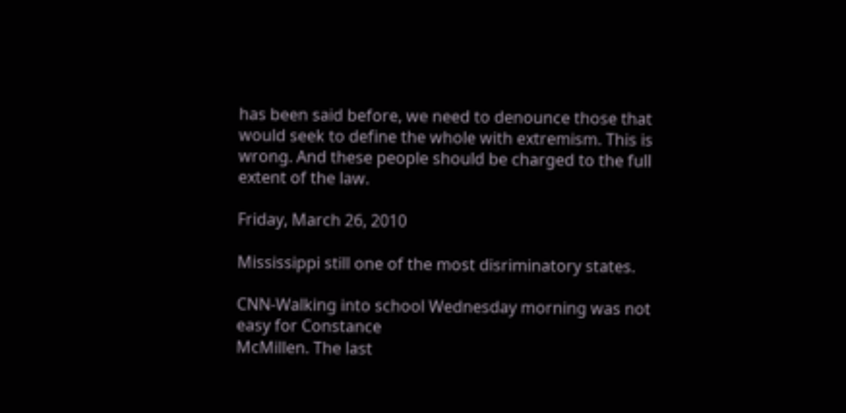has been said before, we need to denounce those that would seek to define the whole with extremism. This is wrong. And these people should be charged to the full extent of the law.

Friday, March 26, 2010

Mississippi still one of the most disriminatory states.

CNN-Walking into school Wednesday morning was not easy for Constance
McMillen. The last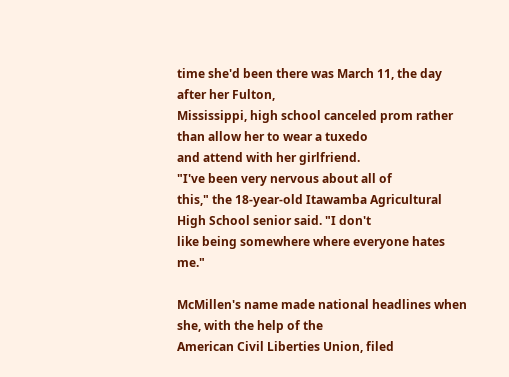time she'd been there was March 11, the day after her Fulton,
Mississippi, high school canceled prom rather than allow her to wear a tuxedo
and attend with her girlfriend.
"I've been very nervous about all of
this," the 18-year-old Itawamba Agricultural High School senior said. "I don't
like being somewhere where everyone hates me."

McMillen's name made national headlines when she, with the help of the
American Civil Liberties Union, filed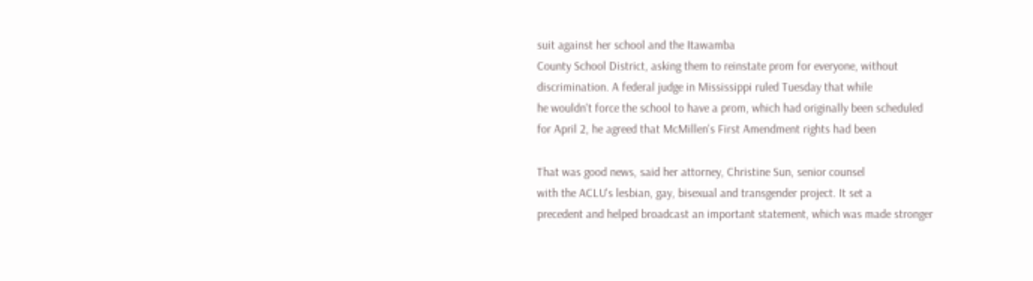suit against her school and the Itawamba
County School District, asking them to reinstate prom for everyone, without
discrimination. A federal judge in Mississippi ruled Tuesday that while
he wouldn't force the school to have a prom, which had originally been scheduled
for April 2, he agreed that McMillen's First Amendment rights had been

That was good news, said her attorney, Christine Sun, senior counsel
with the ACLU's lesbian, gay, bisexual and transgender project. It set a
precedent and helped broadcast an important statement, which was made stronger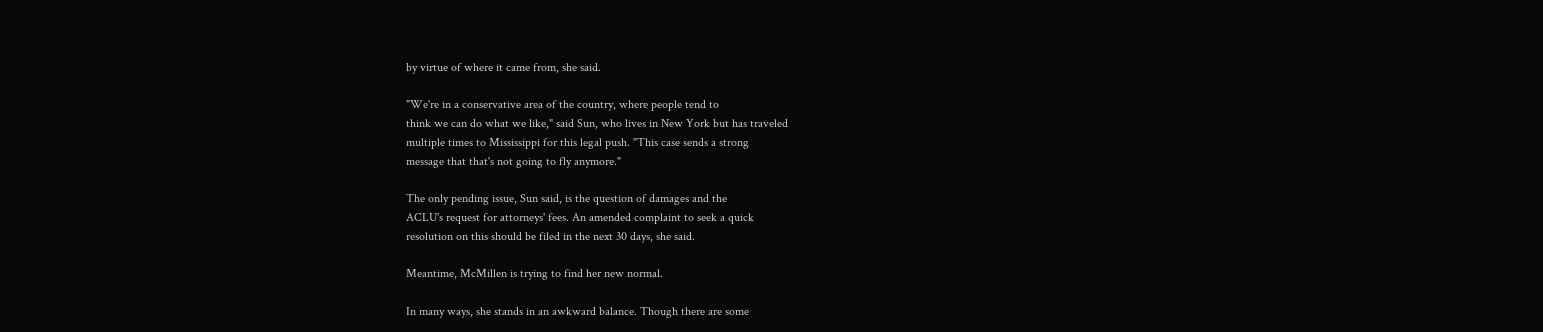by virtue of where it came from, she said.

"We're in a conservative area of the country, where people tend to
think we can do what we like," said Sun, who lives in New York but has traveled
multiple times to Mississippi for this legal push. "This case sends a strong
message that that's not going to fly anymore."

The only pending issue, Sun said, is the question of damages and the
ACLU's request for attorneys' fees. An amended complaint to seek a quick
resolution on this should be filed in the next 30 days, she said.

Meantime, McMillen is trying to find her new normal.

In many ways, she stands in an awkward balance. Though there are some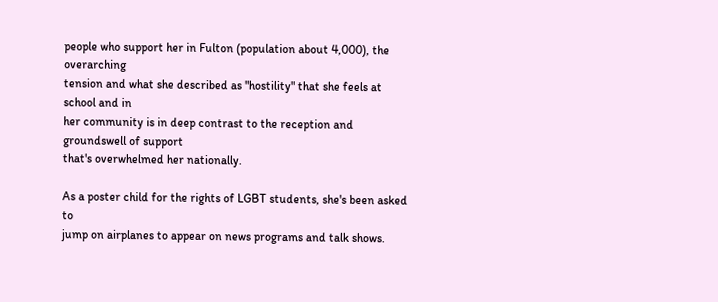people who support her in Fulton (population about 4,000), the overarching
tension and what she described as "hostility" that she feels at school and in
her community is in deep contrast to the reception and groundswell of support
that's overwhelmed her nationally.

As a poster child for the rights of LGBT students, she's been asked to
jump on airplanes to appear on news programs and talk shows.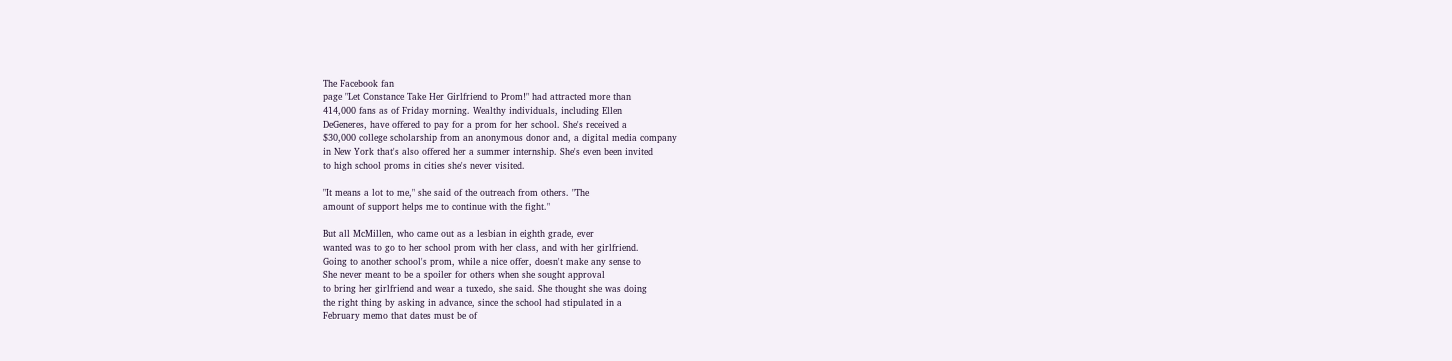The Facebook fan
page "Let Constance Take Her Girlfriend to Prom!" had attracted more than
414,000 fans as of Friday morning. Wealthy individuals, including Ellen
DeGeneres, have offered to pay for a prom for her school. She's received a
$30,000 college scholarship from an anonymous donor and, a digital media company
in New York that's also offered her a summer internship. She's even been invited
to high school proms in cities she's never visited.

"It means a lot to me," she said of the outreach from others. "The
amount of support helps me to continue with the fight."

But all McMillen, who came out as a lesbian in eighth grade, ever
wanted was to go to her school prom with her class, and with her girlfriend.
Going to another school's prom, while a nice offer, doesn't make any sense to
She never meant to be a spoiler for others when she sought approval
to bring her girlfriend and wear a tuxedo, she said. She thought she was doing
the right thing by asking in advance, since the school had stipulated in a
February memo that dates must be of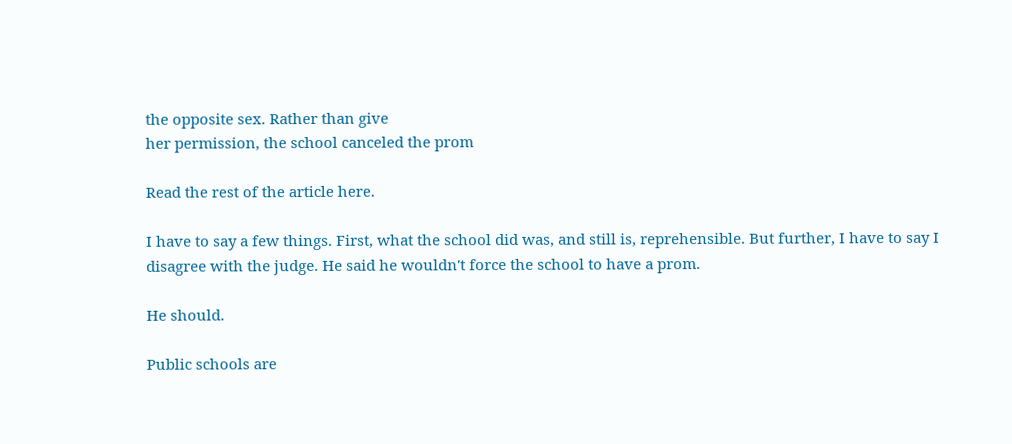the opposite sex. Rather than give
her permission, the school canceled the prom

Read the rest of the article here.

I have to say a few things. First, what the school did was, and still is, reprehensible. But further, I have to say I disagree with the judge. He said he wouldn't force the school to have a prom.

He should.

Public schools are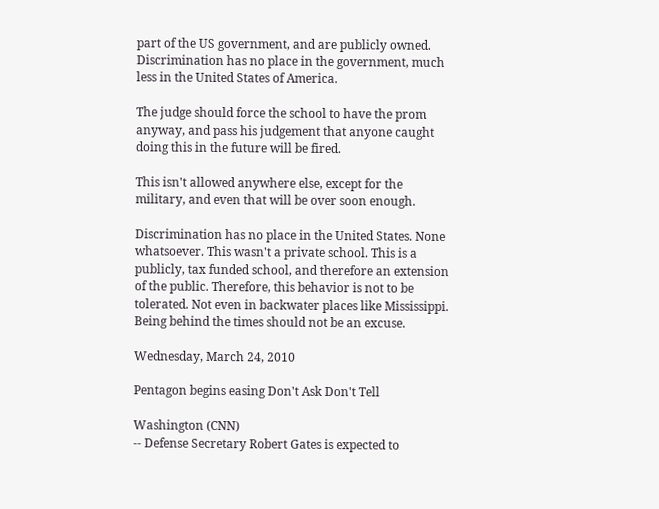part of the US government, and are publicly owned. Discrimination has no place in the government, much less in the United States of America.

The judge should force the school to have the prom anyway, and pass his judgement that anyone caught doing this in the future will be fired.

This isn't allowed anywhere else, except for the military, and even that will be over soon enough.

Discrimination has no place in the United States. None whatsoever. This wasn't a private school. This is a publicly, tax funded school, and therefore an extension of the public. Therefore, this behavior is not to be tolerated. Not even in backwater places like Mississippi. Being behind the times should not be an excuse.

Wednesday, March 24, 2010

Pentagon begins easing Don't Ask Don't Tell

Washington (CNN)
-- Defense Secretary Robert Gates is expected to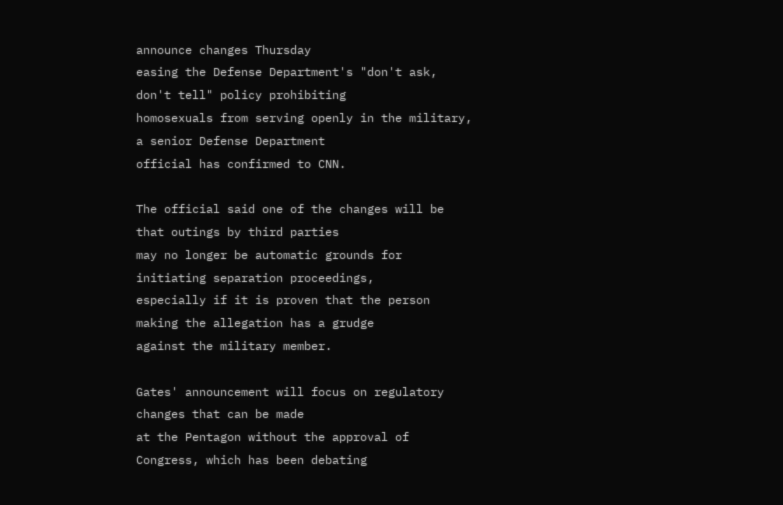announce changes Thursday
easing the Defense Department's "don't ask, don't tell" policy prohibiting
homosexuals from serving openly in the military, a senior Defense Department
official has confirmed to CNN.

The official said one of the changes will be that outings by third parties
may no longer be automatic grounds for initiating separation proceedings,
especially if it is proven that the person making the allegation has a grudge
against the military member.

Gates' announcement will focus on regulatory changes that can be made
at the Pentagon without the approval of Congress, which has been debating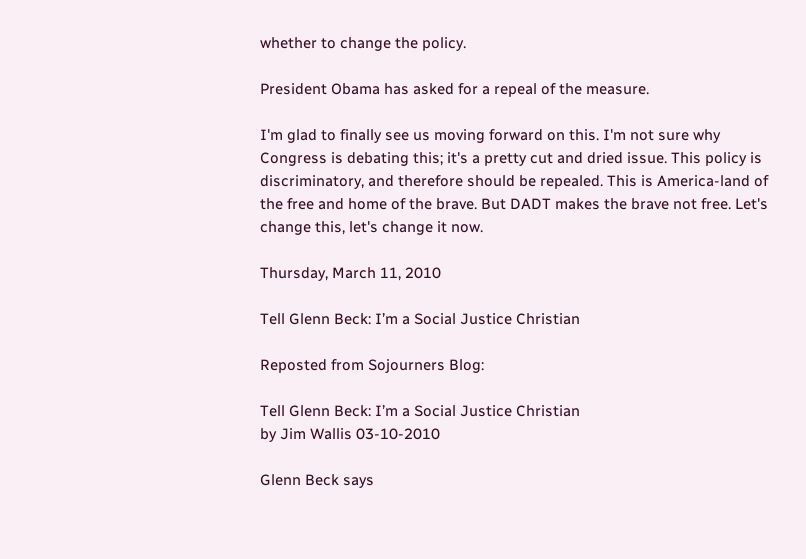whether to change the policy.

President Obama has asked for a repeal of the measure.

I'm glad to finally see us moving forward on this. I'm not sure why Congress is debating this; it's a pretty cut and dried issue. This policy is discriminatory, and therefore should be repealed. This is America-land of the free and home of the brave. But DADT makes the brave not free. Let's change this, let's change it now.

Thursday, March 11, 2010

Tell Glenn Beck: I’m a Social Justice Christian

Reposted from Sojourners Blog:

Tell Glenn Beck: I’m a Social Justice Christian
by Jim Wallis 03-10-2010

Glenn Beck says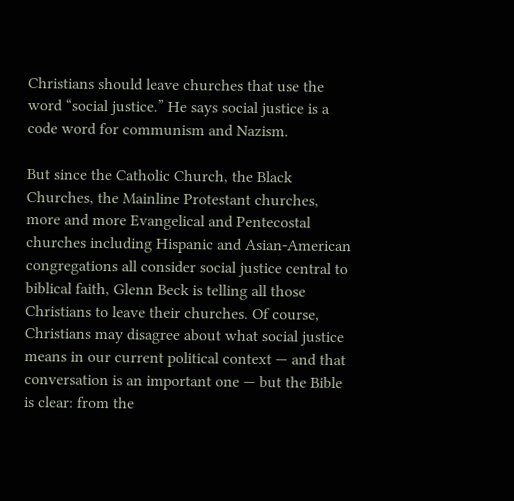Christians should leave churches that use the word “social justice.” He says social justice is a code word for communism and Nazism.

But since the Catholic Church, the Black Churches, the Mainline Protestant churches, more and more Evangelical and Pentecostal churches including Hispanic and Asian-American congregations all consider social justice central to biblical faith, Glenn Beck is telling all those Christians to leave their churches. Of course, Christians may disagree about what social justice means in our current political context — and that conversation is an important one — but the Bible is clear: from the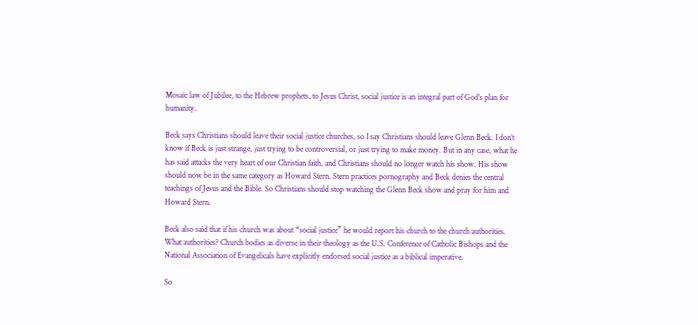Mosaic law of Jubilee, to the Hebrew prophets, to Jesus Christ, social justice is an integral part of God’s plan for humanity.

Beck says Christians should leave their social justice churches, so I say Christians should leave Glenn Beck. I don’t know if Beck is just strange, just trying to be controversial, or just trying to make money. But in any case, what he has said attacks the very heart of our Christian faith, and Christians should no longer watch his show. His show should now be in the same category as Howard Stern. Stern practices pornography and Beck denies the central teachings of Jesus and the Bible. So Christians should stop watching the Glenn Beck show and pray for him and Howard Stern.

Beck also said that if his church was about “social justice” he would report his church to the church authorities. What authorities? Church bodies as diverse in their theology as the U.S. Conference of Catholic Bishops and the National Association of Evangelicals have explicitly endorsed social justice as a biblical imperative.

So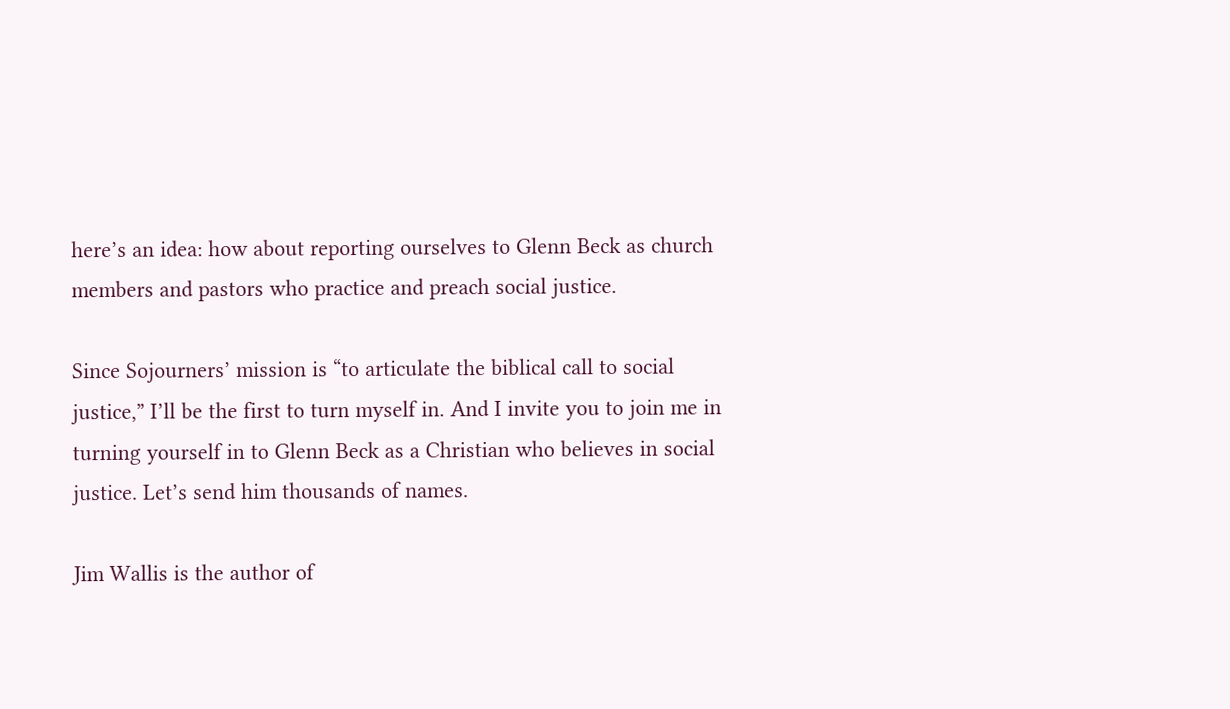here’s an idea: how about reporting ourselves to Glenn Beck as church members and pastors who practice and preach social justice.

Since Sojourners’ mission is “to articulate the biblical call to social justice,” I’ll be the first to turn myself in. And I invite you to join me in turning yourself in to Glenn Beck as a Christian who believes in social justice. Let’s send him thousands of names.

Jim Wallis is the author of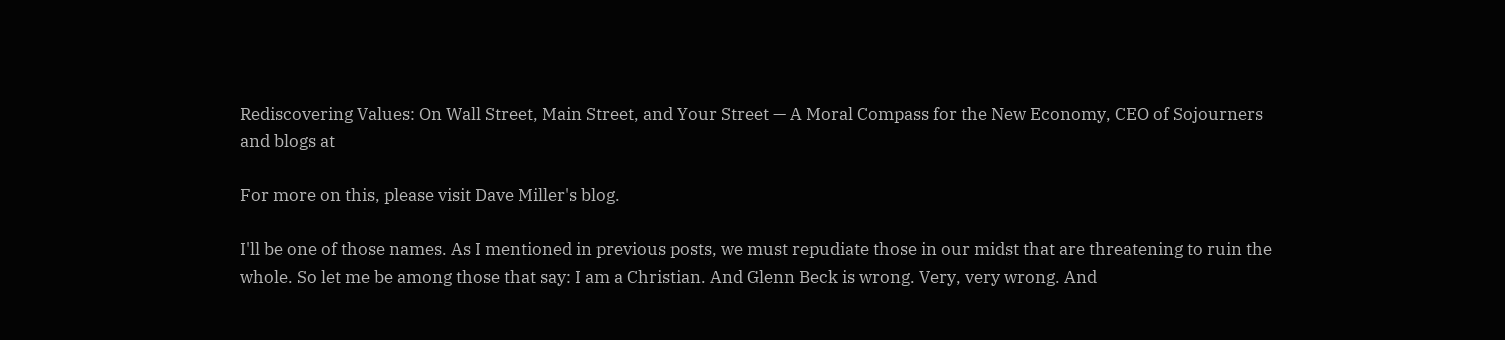Rediscovering Values: On Wall Street, Main Street, and Your Street — A Moral Compass for the New Economy, CEO of Sojourners and blogs at

For more on this, please visit Dave Miller's blog.

I'll be one of those names. As I mentioned in previous posts, we must repudiate those in our midst that are threatening to ruin the whole. So let me be among those that say: I am a Christian. And Glenn Beck is wrong. Very, very wrong. And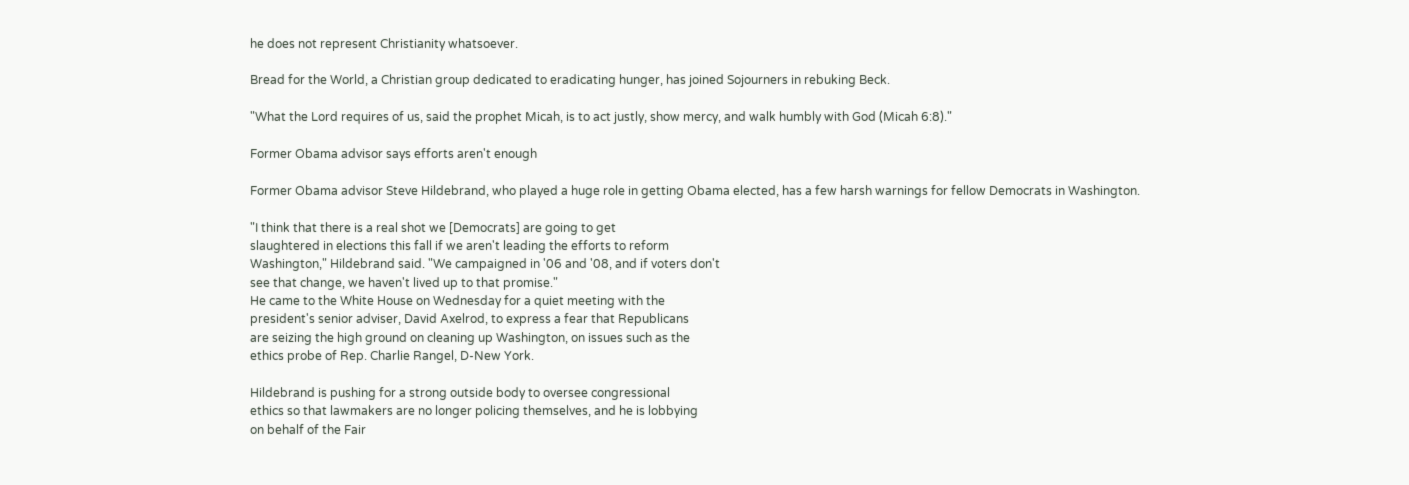he does not represent Christianity whatsoever.

Bread for the World, a Christian group dedicated to eradicating hunger, has joined Sojourners in rebuking Beck.

"What the Lord requires of us, said the prophet Micah, is to act justly, show mercy, and walk humbly with God (Micah 6:8)."

Former Obama advisor says efforts aren't enough

Former Obama advisor Steve Hildebrand, who played a huge role in getting Obama elected, has a few harsh warnings for fellow Democrats in Washington.

"I think that there is a real shot we [Democrats] are going to get
slaughtered in elections this fall if we aren't leading the efforts to reform
Washington," Hildebrand said. "We campaigned in '06 and '08, and if voters don't
see that change, we haven't lived up to that promise."
He came to the White House on Wednesday for a quiet meeting with the
president's senior adviser, David Axelrod, to express a fear that Republicans
are seizing the high ground on cleaning up Washington, on issues such as the
ethics probe of Rep. Charlie Rangel, D-New York.

Hildebrand is pushing for a strong outside body to oversee congressional
ethics so that lawmakers are no longer policing themselves, and he is lobbying
on behalf of the Fair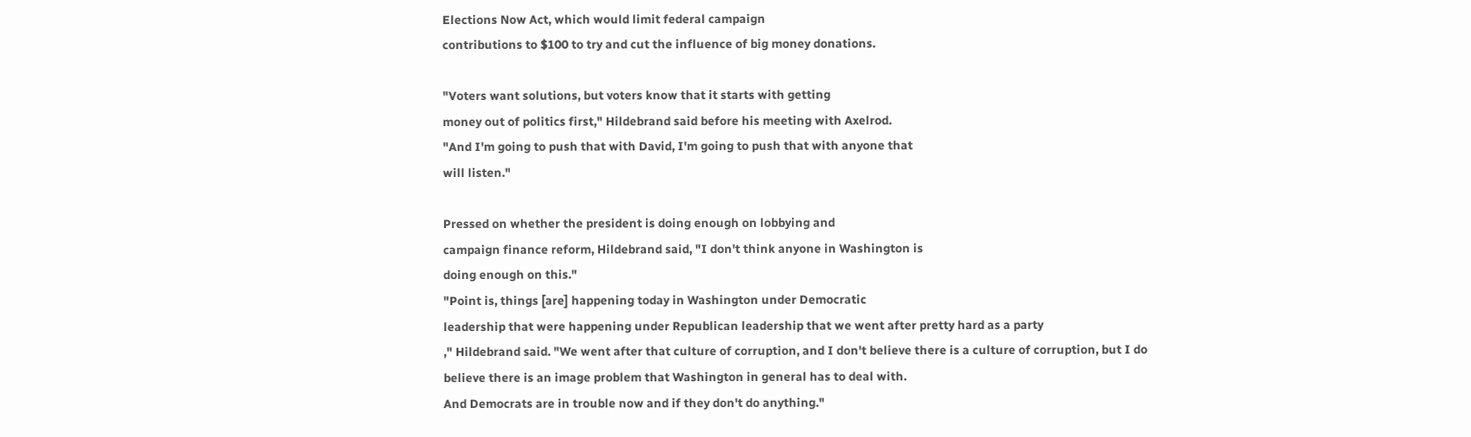Elections Now Act, which would limit federal campaign
contributions to $100 to try and cut the influence of big money donations.

"Voters want solutions, but voters know that it starts with getting
money out of politics first," Hildebrand said before his meeting with Axelrod.
"And I'm going to push that with David, I'm going to push that with anyone that
will listen."

Pressed on whether the president is doing enough on lobbying and
campaign finance reform, Hildebrand said, "I don't think anyone in Washington is
doing enough on this."
"Point is, things [are] happening today in Washington under Democratic
leadership that were happening under Republican leadership that we went after pretty hard as a party
," Hildebrand said. "We went after that culture of corruption, and I don't believe there is a culture of corruption, but I do
believe there is an image problem that Washington in general has to deal with.
And Democrats are in trouble now and if they don't do anything."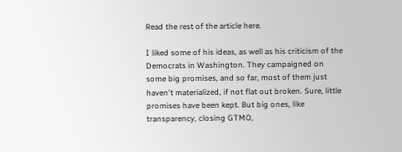Read the rest of the article here.

I liked some of his ideas, as well as his criticism of the Democrats in Washington. They campaigned on some big promises, and so far, most of them just haven't materialized, if not flat out broken. Sure, little promises have been kept. But big ones, like transparency, closing GTMO,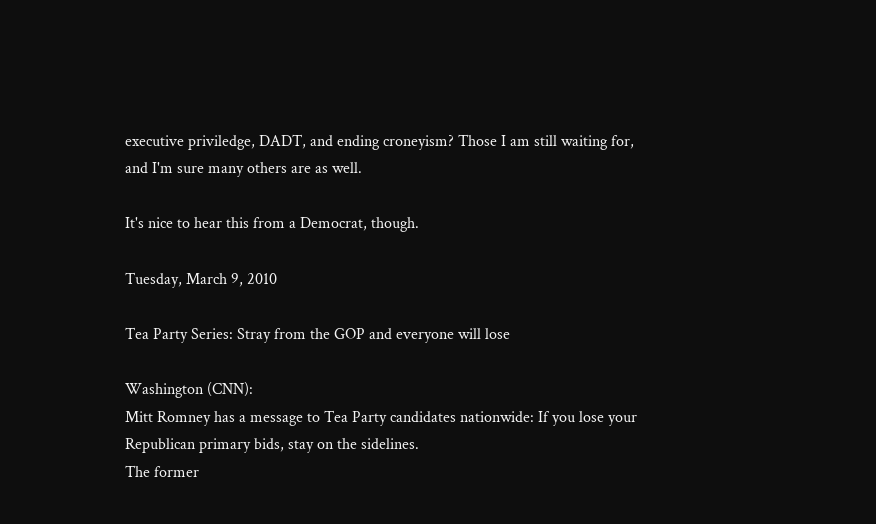executive priviledge, DADT, and ending croneyism? Those I am still waiting for, and I'm sure many others are as well.

It's nice to hear this from a Democrat, though.

Tuesday, March 9, 2010

Tea Party Series: Stray from the GOP and everyone will lose

Washington (CNN):
Mitt Romney has a message to Tea Party candidates nationwide: If you lose your
Republican primary bids, stay on the sidelines.
The former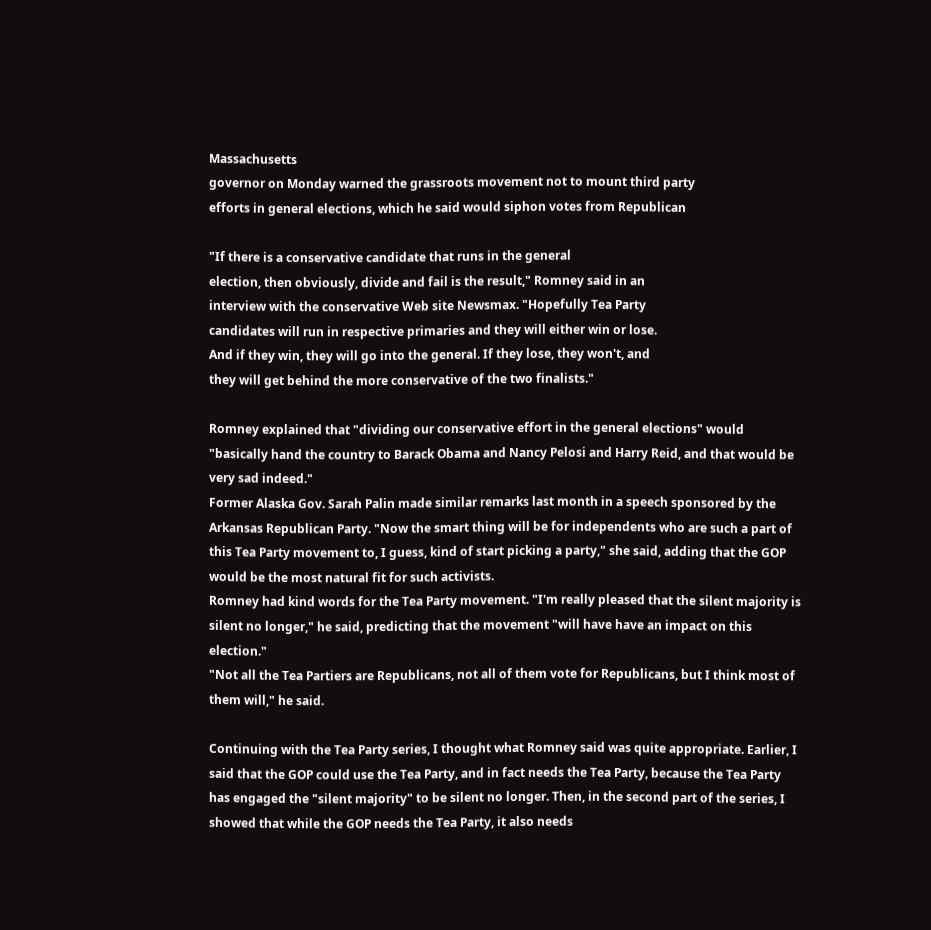Massachusetts
governor on Monday warned the grassroots movement not to mount third party
efforts in general elections, which he said would siphon votes from Republican

"If there is a conservative candidate that runs in the general
election, then obviously, divide and fail is the result," Romney said in an
interview with the conservative Web site Newsmax. "Hopefully Tea Party
candidates will run in respective primaries and they will either win or lose.
And if they win, they will go into the general. If they lose, they won't, and
they will get behind the more conservative of the two finalists."

Romney explained that "dividing our conservative effort in the general elections" would "basically hand the country to Barack Obama and Nancy Pelosi and Harry Reid, and that would be very sad indeed."
Former Alaska Gov. Sarah Palin made similar remarks last month in a speech sponsored by the Arkansas Republican Party. "Now the smart thing will be for independents who are such a part of this Tea Party movement to, I guess, kind of start picking a party," she said, adding that the GOP would be the most natural fit for such activists.
Romney had kind words for the Tea Party movement. "I'm really pleased that the silent majority is silent no longer," he said, predicting that the movement "will have have an impact on this election."
"Not all the Tea Partiers are Republicans, not all of them vote for Republicans, but I think most of them will," he said.

Continuing with the Tea Party series, I thought what Romney said was quite appropriate. Earlier, I said that the GOP could use the Tea Party, and in fact needs the Tea Party, because the Tea Party has engaged the "silent majority" to be silent no longer. Then, in the second part of the series, I showed that while the GOP needs the Tea Party, it also needs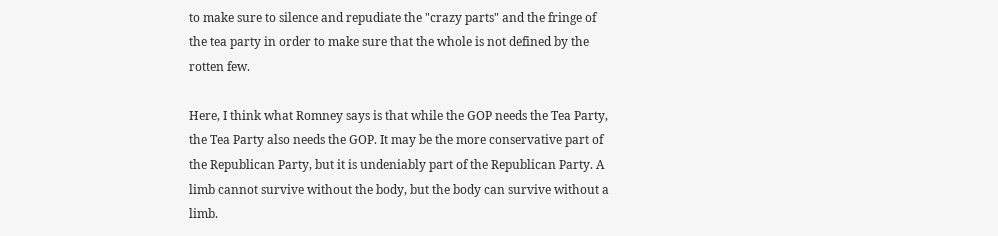to make sure to silence and repudiate the "crazy parts" and the fringe of the tea party in order to make sure that the whole is not defined by the rotten few.

Here, I think what Romney says is that while the GOP needs the Tea Party, the Tea Party also needs the GOP. It may be the more conservative part of the Republican Party, but it is undeniably part of the Republican Party. A limb cannot survive without the body, but the body can survive without a limb.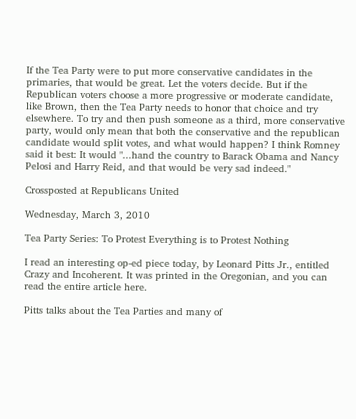If the Tea Party were to put more conservative candidates in the primaries, that would be great. Let the voters decide. But if the Republican voters choose a more progressive or moderate candidate, like Brown, then the Tea Party needs to honor that choice and try elsewhere. To try and then push someone as a third, more conservative party, would only mean that both the conservative and the republican candidate would split votes, and what would happen? I think Romney said it best: It would "...hand the country to Barack Obama and Nancy Pelosi and Harry Reid, and that would be very sad indeed."

Crossposted at Republicans United

Wednesday, March 3, 2010

Tea Party Series: To Protest Everything is to Protest Nothing

I read an interesting op-ed piece today, by Leonard Pitts Jr., entitled Crazy and Incoherent. It was printed in the Oregonian, and you can read the entire article here.

Pitts talks about the Tea Parties and many of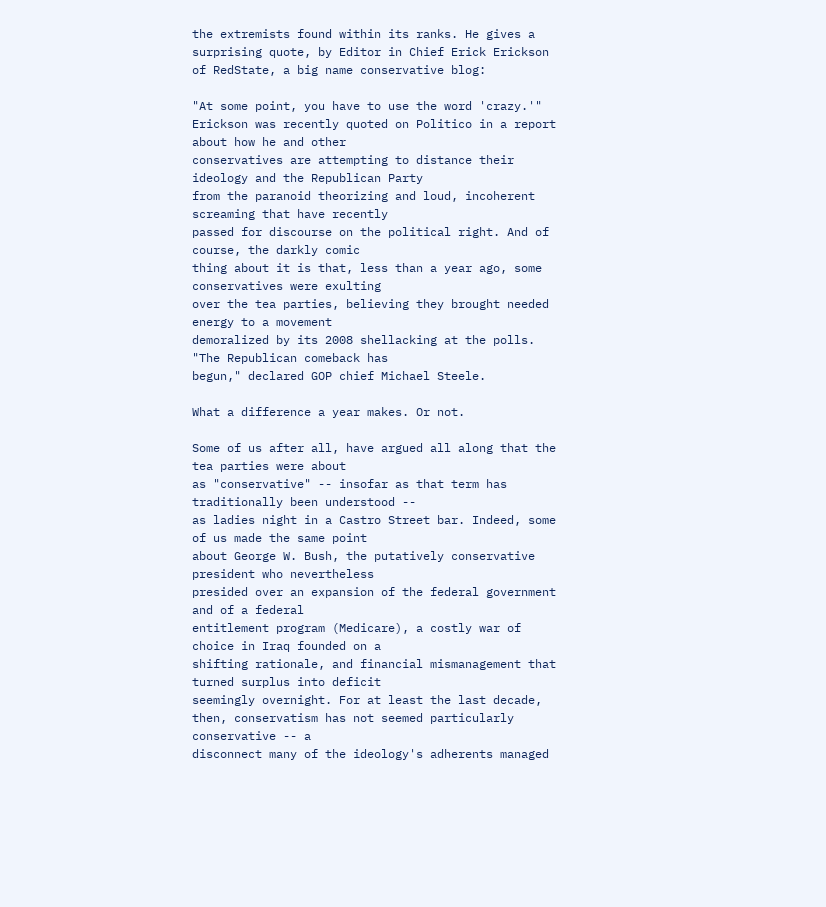the extremists found within its ranks. He gives a surprising quote, by Editor in Chief Erick Erickson of RedState, a big name conservative blog:

"At some point, you have to use the word 'crazy.'"
Erickson was recently quoted on Politico in a report about how he and other
conservatives are attempting to distance their ideology and the Republican Party
from the paranoid theorizing and loud, incoherent screaming that have recently
passed for discourse on the political right. And of course, the darkly comic
thing about it is that, less than a year ago, some conservatives were exulting
over the tea parties, believing they brought needed energy to a movement
demoralized by its 2008 shellacking at the polls. "The Republican comeback has
begun," declared GOP chief Michael Steele.

What a difference a year makes. Or not.

Some of us after all, have argued all along that the tea parties were about
as "conservative" -- insofar as that term has traditionally been understood --
as ladies night in a Castro Street bar. Indeed, some of us made the same point
about George W. Bush, the putatively conservative president who nevertheless
presided over an expansion of the federal government and of a federal
entitlement program (Medicare), a costly war of choice in Iraq founded on a
shifting rationale, and financial mismanagement that turned surplus into deficit
seemingly overnight. For at least the last decade, then, conservatism has not seemed particularly conservative -- a
disconnect many of the ideology's adherents managed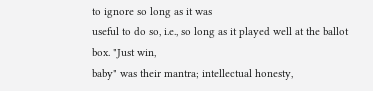to ignore so long as it was
useful to do so, i.e., so long as it played well at the ballot box. "Just win,
baby" was their mantra; intellectual honesty,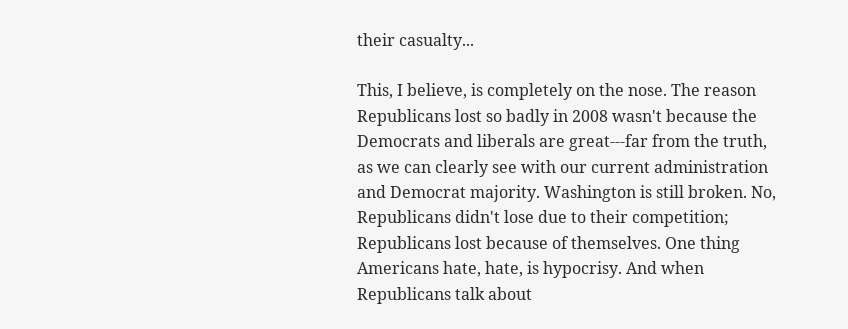their casualty...

This, I believe, is completely on the nose. The reason Republicans lost so badly in 2008 wasn't because the Democrats and liberals are great---far from the truth, as we can clearly see with our current administration and Democrat majority. Washington is still broken. No, Republicans didn't lose due to their competition; Republicans lost because of themselves. One thing Americans hate, hate, is hypocrisy. And when Republicans talk about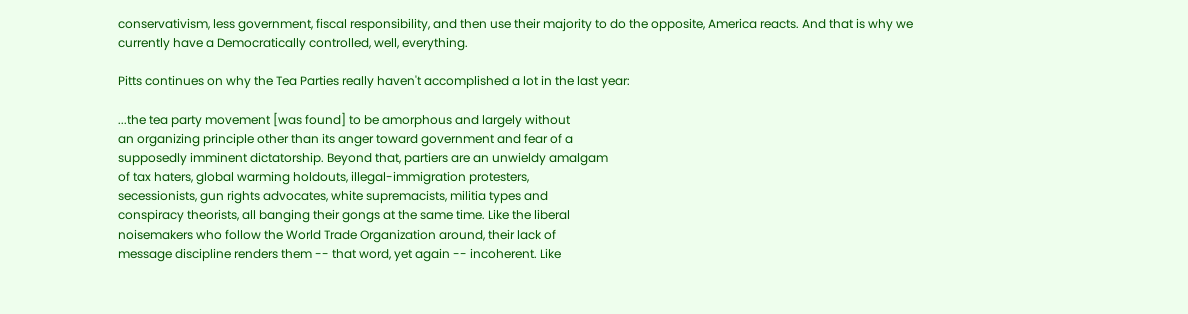conservativism, less government, fiscal responsibility, and then use their majority to do the opposite, America reacts. And that is why we currently have a Democratically controlled, well, everything.

Pitts continues on why the Tea Parties really haven't accomplished a lot in the last year:

...the tea party movement [was found] to be amorphous and largely without
an organizing principle other than its anger toward government and fear of a
supposedly imminent dictatorship. Beyond that, partiers are an unwieldy amalgam
of tax haters, global warming holdouts, illegal-immigration protesters,
secessionists, gun rights advocates, white supremacists, militia types and
conspiracy theorists, all banging their gongs at the same time. Like the liberal
noisemakers who follow the World Trade Organization around, their lack of
message discipline renders them -- that word, yet again -- incoherent. Like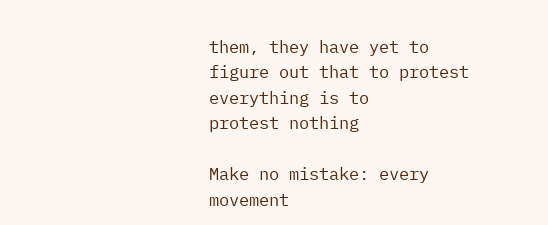them, they have yet to figure out that to protest everything is to
protest nothing

Make no mistake: every movement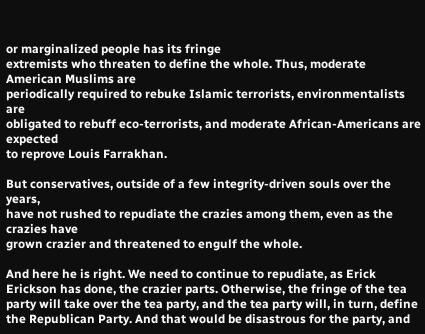or marginalized people has its fringe
extremists who threaten to define the whole. Thus, moderate American Muslims are
periodically required to rebuke Islamic terrorists, environmentalists are
obligated to rebuff eco-terrorists, and moderate African-Americans are expected
to reprove Louis Farrakhan.

But conservatives, outside of a few integrity-driven souls over the years,
have not rushed to repudiate the crazies among them, even as the crazies have
grown crazier and threatened to engulf the whole.

And here he is right. We need to continue to repudiate, as Erick Erickson has done, the crazier parts. Otherwise, the fringe of the tea party will take over the tea party, and the tea party will, in turn, define the Republican Party. And that would be disastrous for the party, and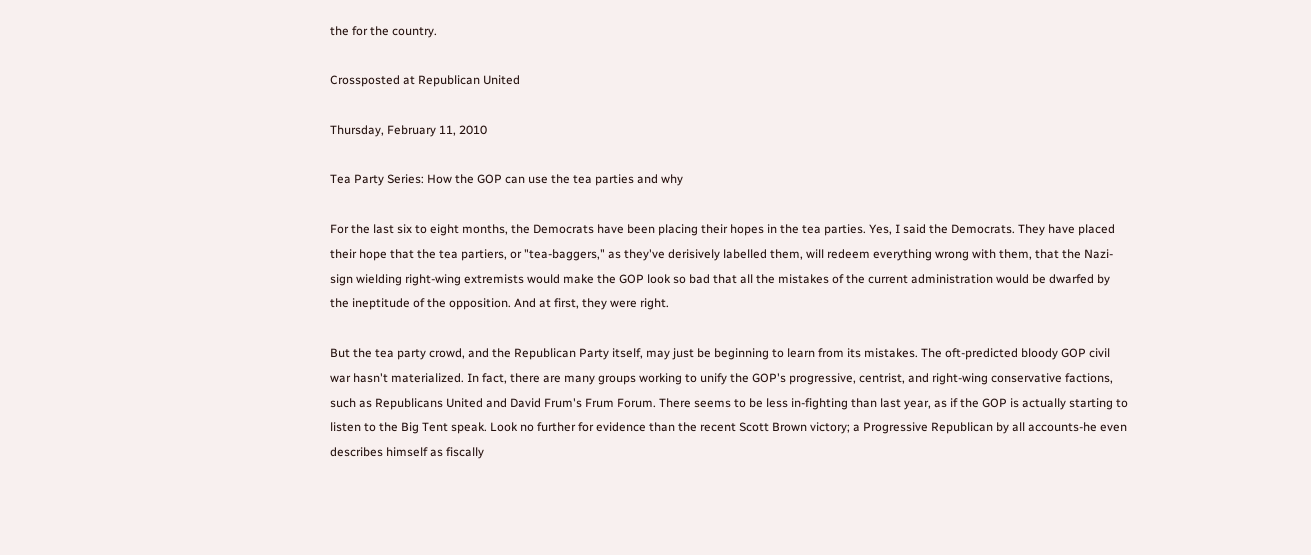the for the country.

Crossposted at Republican United

Thursday, February 11, 2010

Tea Party Series: How the GOP can use the tea parties and why

For the last six to eight months, the Democrats have been placing their hopes in the tea parties. Yes, I said the Democrats. They have placed their hope that the tea partiers, or "tea-baggers," as they've derisively labelled them, will redeem everything wrong with them, that the Nazi-sign wielding right-wing extremists would make the GOP look so bad that all the mistakes of the current administration would be dwarfed by the ineptitude of the opposition. And at first, they were right.

But the tea party crowd, and the Republican Party itself, may just be beginning to learn from its mistakes. The oft-predicted bloody GOP civil war hasn't materialized. In fact, there are many groups working to unify the GOP's progressive, centrist, and right-wing conservative factions, such as Republicans United and David Frum's Frum Forum. There seems to be less in-fighting than last year, as if the GOP is actually starting to listen to the Big Tent speak. Look no further for evidence than the recent Scott Brown victory; a Progressive Republican by all accounts-he even describes himself as fiscally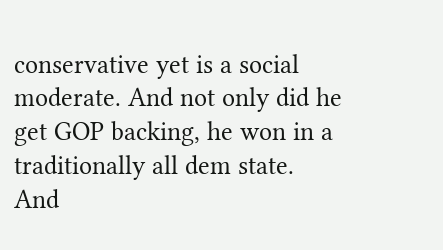conservative yet is a social moderate. And not only did he get GOP backing, he won in a traditionally all dem state. And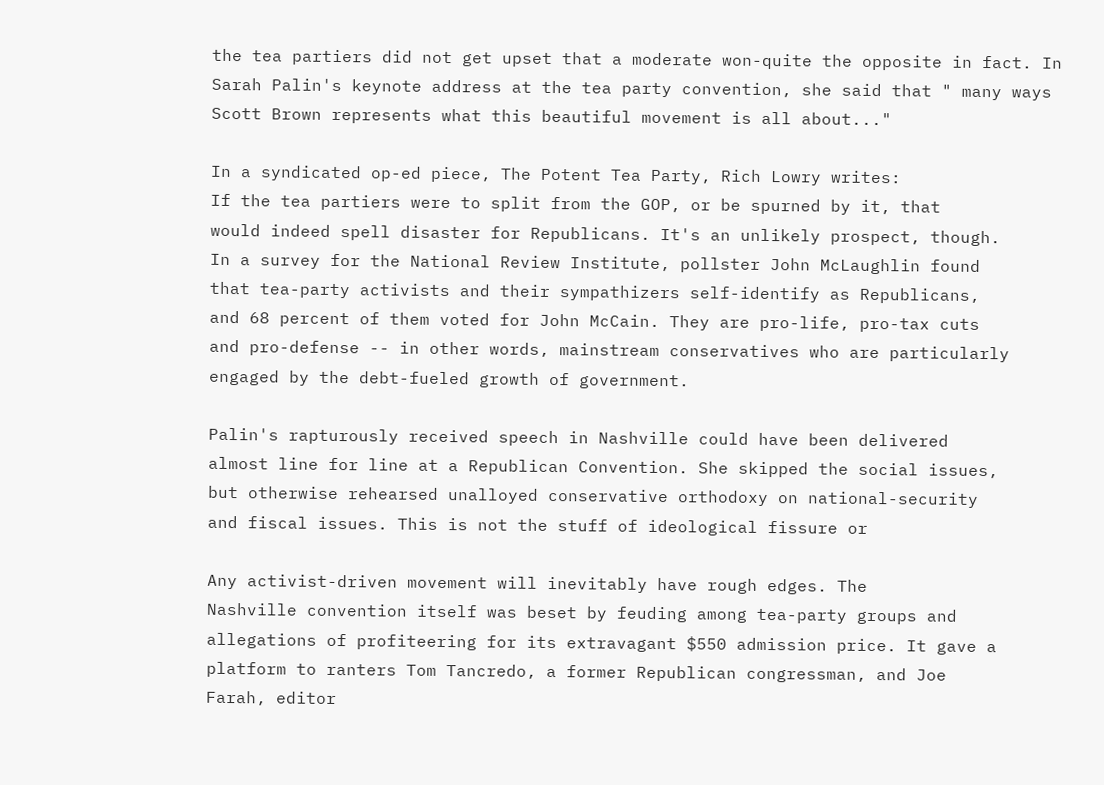the tea partiers did not get upset that a moderate won-quite the opposite in fact. In Sarah Palin's keynote address at the tea party convention, she said that " many ways Scott Brown represents what this beautiful movement is all about..."

In a syndicated op-ed piece, The Potent Tea Party, Rich Lowry writes:
If the tea partiers were to split from the GOP, or be spurned by it, that
would indeed spell disaster for Republicans. It's an unlikely prospect, though.
In a survey for the National Review Institute, pollster John McLaughlin found
that tea-party activists and their sympathizers self-identify as Republicans,
and 68 percent of them voted for John McCain. They are pro-life, pro-tax cuts
and pro-defense -- in other words, mainstream conservatives who are particularly
engaged by the debt-fueled growth of government.

Palin's rapturously received speech in Nashville could have been delivered
almost line for line at a Republican Convention. She skipped the social issues,
but otherwise rehearsed unalloyed conservative orthodoxy on national-security
and fiscal issues. This is not the stuff of ideological fissure or

Any activist-driven movement will inevitably have rough edges. The
Nashville convention itself was beset by feuding among tea-party groups and
allegations of profiteering for its extravagant $550 admission price. It gave a
platform to ranters Tom Tancredo, a former Republican congressman, and Joe
Farah, editor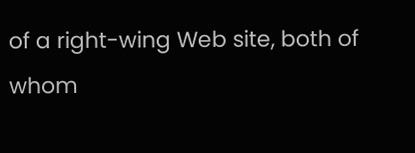of a right-wing Web site, both of whom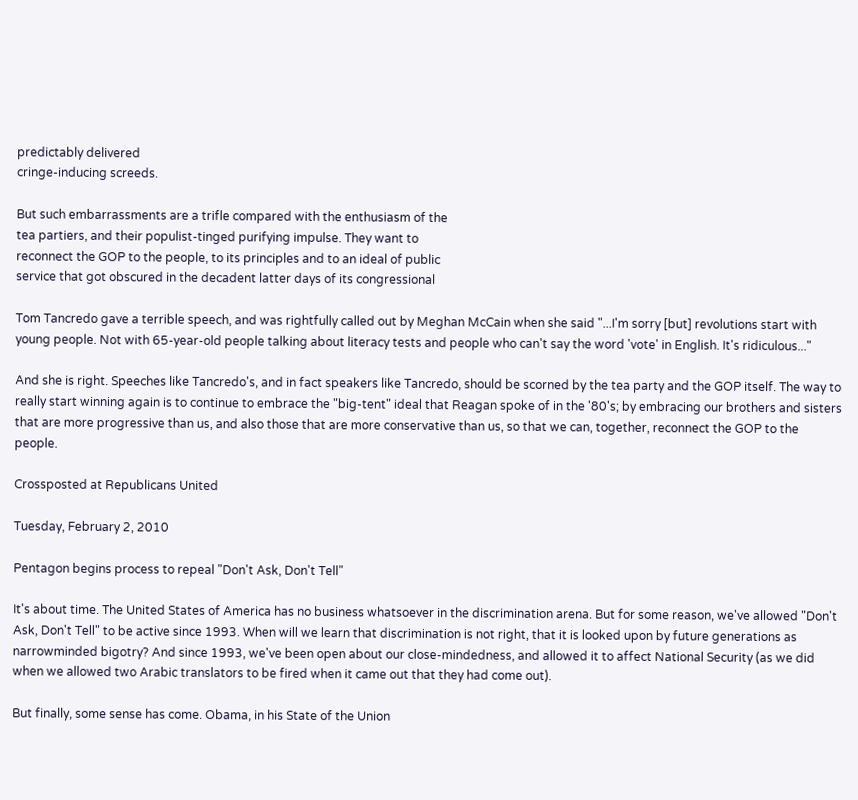predictably delivered
cringe-inducing screeds.

But such embarrassments are a trifle compared with the enthusiasm of the
tea partiers, and their populist-tinged purifying impulse. They want to
reconnect the GOP to the people, to its principles and to an ideal of public
service that got obscured in the decadent latter days of its congressional

Tom Tancredo gave a terrible speech, and was rightfully called out by Meghan McCain when she said "...I'm sorry [but] revolutions start with young people. Not with 65-year-old people talking about literacy tests and people who can't say the word 'vote' in English. It's ridiculous..."

And she is right. Speeches like Tancredo's, and in fact speakers like Tancredo, should be scorned by the tea party and the GOP itself. The way to really start winning again is to continue to embrace the "big-tent" ideal that Reagan spoke of in the '80's; by embracing our brothers and sisters that are more progressive than us, and also those that are more conservative than us, so that we can, together, reconnect the GOP to the people.

Crossposted at Republicans United

Tuesday, February 2, 2010

Pentagon begins process to repeal "Don't Ask, Don't Tell"

It's about time. The United States of America has no business whatsoever in the discrimination arena. But for some reason, we've allowed "Don't Ask, Don't Tell" to be active since 1993. When will we learn that discrimination is not right, that it is looked upon by future generations as narrowminded bigotry? And since 1993, we've been open about our close-mindedness, and allowed it to affect National Security (as we did when we allowed two Arabic translators to be fired when it came out that they had come out).

But finally, some sense has come. Obama, in his State of the Union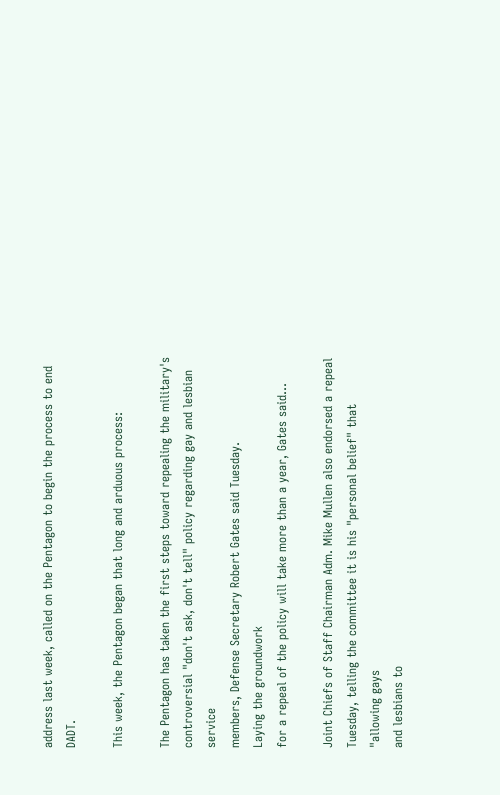address last week, called on the Pentagon to begin the process to end DADT.

This week, the Pentagon began that long and arduous process:

The Pentagon has taken the first steps toward repealing the military's
controversial "don't ask, don't tell" policy regarding gay and lesbian service
members, Defense Secretary Robert Gates said Tuesday.
Laying the groundwork
for a repeal of the policy will take more than a year, Gates said...

Joint Chiefs of Staff Chairman Adm. Mike Mullen also endorsed a repeal
Tuesday, telling the committee it is his "personal belief" that "allowing gays
and lesbians to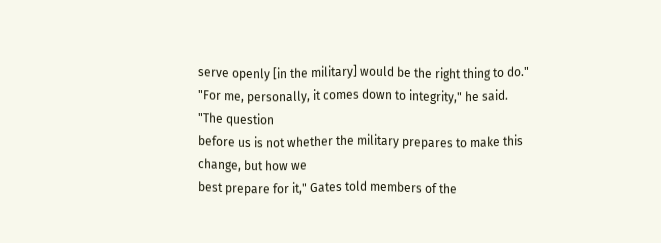serve openly [in the military] would be the right thing to do."
"For me, personally, it comes down to integrity," he said.
"The question
before us is not whether the military prepares to make this change, but how we
best prepare for it," Gates told members of the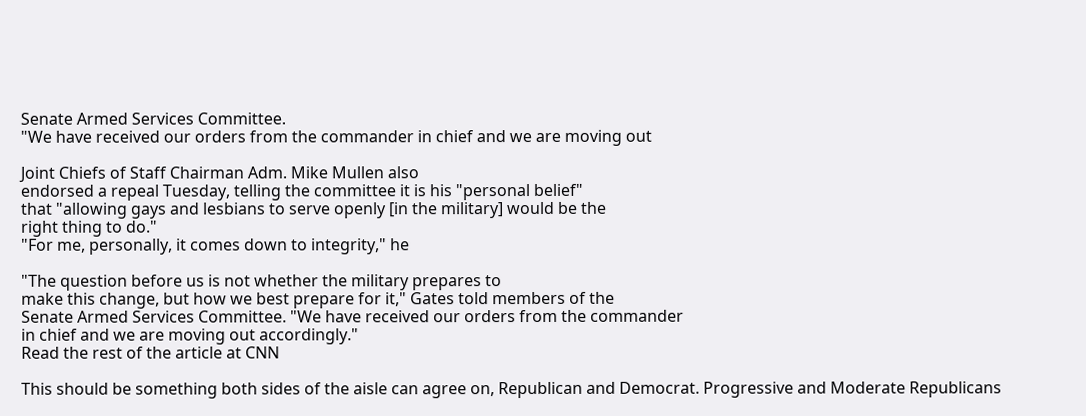Senate Armed Services Committee.
"We have received our orders from the commander in chief and we are moving out

Joint Chiefs of Staff Chairman Adm. Mike Mullen also
endorsed a repeal Tuesday, telling the committee it is his "personal belief"
that "allowing gays and lesbians to serve openly [in the military] would be the
right thing to do."
"For me, personally, it comes down to integrity," he

"The question before us is not whether the military prepares to
make this change, but how we best prepare for it," Gates told members of the
Senate Armed Services Committee. "We have received our orders from the commander
in chief and we are moving out accordingly."
Read the rest of the article at CNN

This should be something both sides of the aisle can agree on, Republican and Democrat. Progressive and Moderate Republicans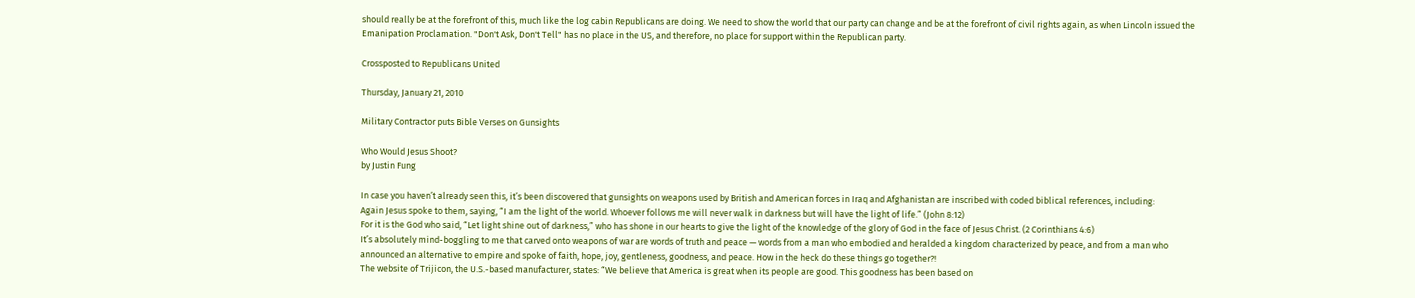should really be at the forefront of this, much like the log cabin Republicans are doing. We need to show the world that our party can change and be at the forefront of civil rights again, as when Lincoln issued the Emanipation Proclamation. "Don't Ask, Don't Tell" has no place in the US, and therefore, no place for support within the Republican party.

Crossposted to Republicans United

Thursday, January 21, 2010

Military Contractor puts Bible Verses on Gunsights

Who Would Jesus Shoot?
by Justin Fung

In case you haven’t already seen this, it’s been discovered that gunsights on weapons used by British and American forces in Iraq and Afghanistan are inscribed with coded biblical references, including:
Again Jesus spoke to them, saying, “I am the light of the world. Whoever follows me will never walk in darkness but will have the light of life.” (John 8:12)
For it is the God who said, “Let light shine out of darkness,” who has shone in our hearts to give the light of the knowledge of the glory of God in the face of Jesus Christ. (2 Corinthians 4:6)
It’s absolutely mind-boggling to me that carved onto weapons of war are words of truth and peace — words from a man who embodied and heralded a kingdom characterized by peace, and from a man who announced an alternative to empire and spoke of faith, hope, joy, gentleness, goodness, and peace. How in the heck do these things go together?!
The website of Trijicon, the U.S.-based manufacturer, states: “We believe that America is great when its people are good. This goodness has been based on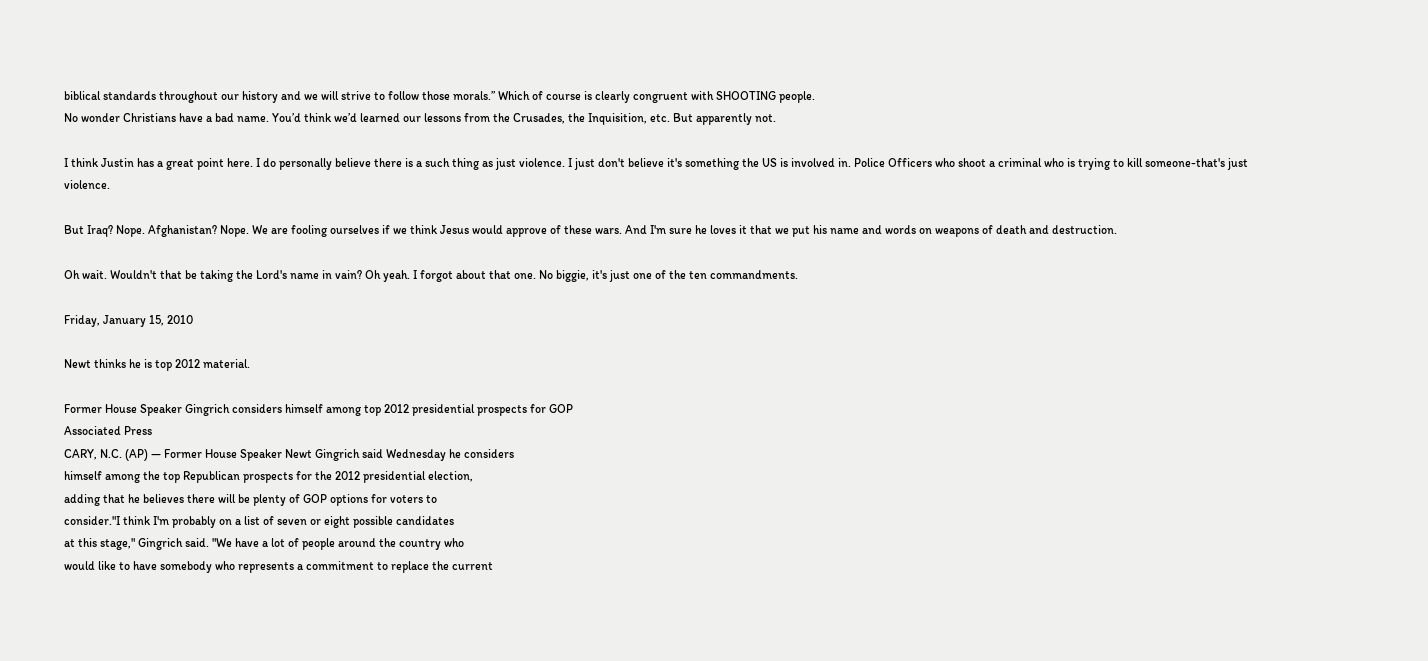biblical standards throughout our history and we will strive to follow those morals.” Which of course is clearly congruent with SHOOTING people.
No wonder Christians have a bad name. You’d think we’d learned our lessons from the Crusades, the Inquisition, etc. But apparently not.

I think Justin has a great point here. I do personally believe there is a such thing as just violence. I just don't believe it's something the US is involved in. Police Officers who shoot a criminal who is trying to kill someone-that's just violence.

But Iraq? Nope. Afghanistan? Nope. We are fooling ourselves if we think Jesus would approve of these wars. And I'm sure he loves it that we put his name and words on weapons of death and destruction.

Oh wait. Wouldn't that be taking the Lord's name in vain? Oh yeah. I forgot about that one. No biggie, it's just one of the ten commandments.

Friday, January 15, 2010

Newt thinks he is top 2012 material.

Former House Speaker Gingrich considers himself among top 2012 presidential prospects for GOP
Associated Press
CARY, N.C. (AP) — Former House Speaker Newt Gingrich said Wednesday he considers
himself among the top Republican prospects for the 2012 presidential election,
adding that he believes there will be plenty of GOP options for voters to
consider."I think I'm probably on a list of seven or eight possible candidates
at this stage," Gingrich said. "We have a lot of people around the country who
would like to have somebody who represents a commitment to replace the current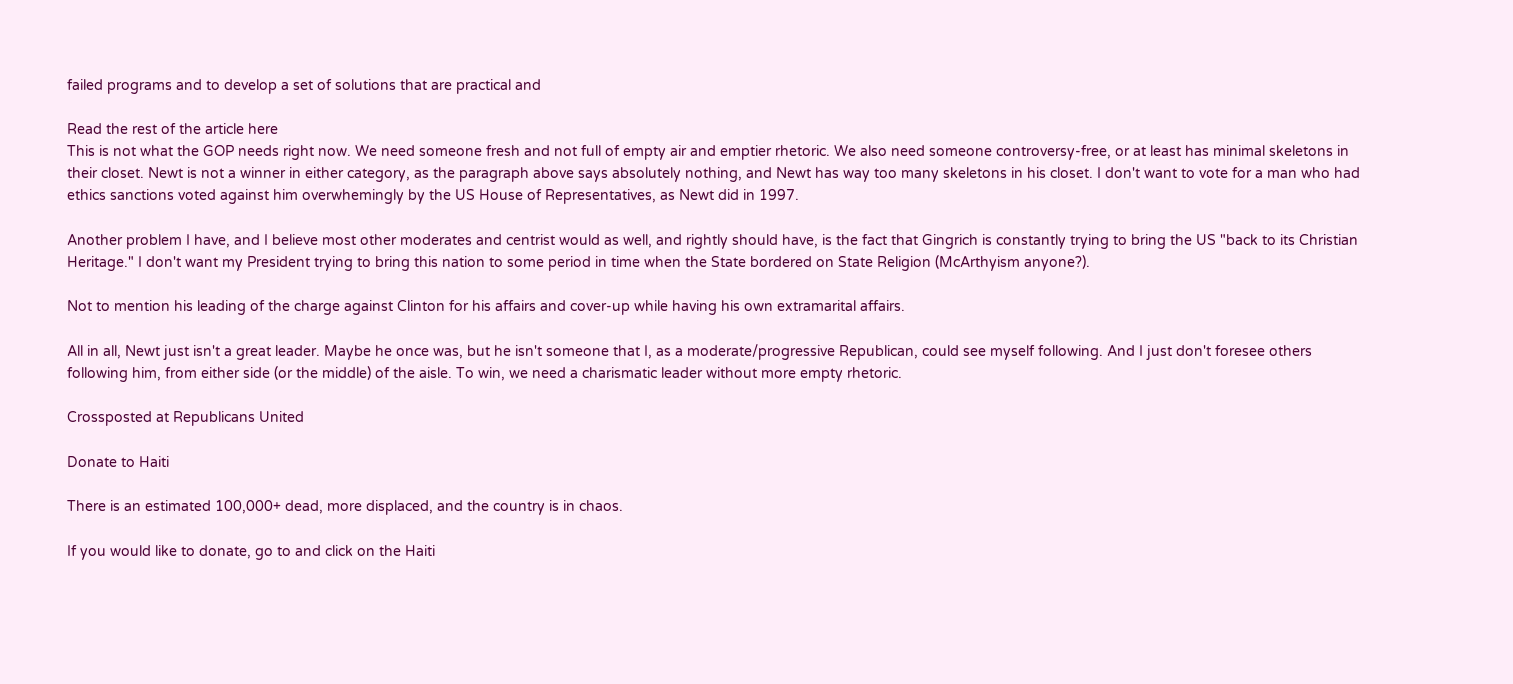failed programs and to develop a set of solutions that are practical and

Read the rest of the article here
This is not what the GOP needs right now. We need someone fresh and not full of empty air and emptier rhetoric. We also need someone controversy-free, or at least has minimal skeletons in their closet. Newt is not a winner in either category, as the paragraph above says absolutely nothing, and Newt has way too many skeletons in his closet. I don't want to vote for a man who had ethics sanctions voted against him overwhemingly by the US House of Representatives, as Newt did in 1997.

Another problem I have, and I believe most other moderates and centrist would as well, and rightly should have, is the fact that Gingrich is constantly trying to bring the US "back to its Christian Heritage." I don't want my President trying to bring this nation to some period in time when the State bordered on State Religion (McArthyism anyone?).

Not to mention his leading of the charge against Clinton for his affairs and cover-up while having his own extramarital affairs.

All in all, Newt just isn't a great leader. Maybe he once was, but he isn't someone that I, as a moderate/progressive Republican, could see myself following. And I just don't foresee others following him, from either side (or the middle) of the aisle. To win, we need a charismatic leader without more empty rhetoric.

Crossposted at Republicans United

Donate to Haiti

There is an estimated 100,000+ dead, more displaced, and the country is in chaos.

If you would like to donate, go to and click on the Haiti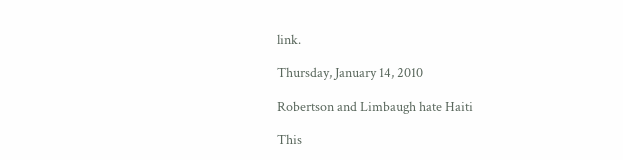link.

Thursday, January 14, 2010

Robertson and Limbaugh hate Haiti

This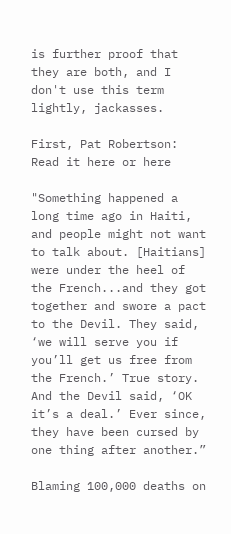is further proof that they are both, and I don't use this term lightly, jackasses.

First, Pat Robertson:
Read it here or here

"Something happened a long time ago in Haiti, and people might not want to talk about. [Haitians] were under the heel of the French...and they got together and swore a pact to the Devil. They said, ‘we will serve you if you’ll get us free from the French.’ True story. And the Devil said, ‘OK it’s a deal.’ Ever since, they have been cursed by one thing after another.”

Blaming 100,000 deaths on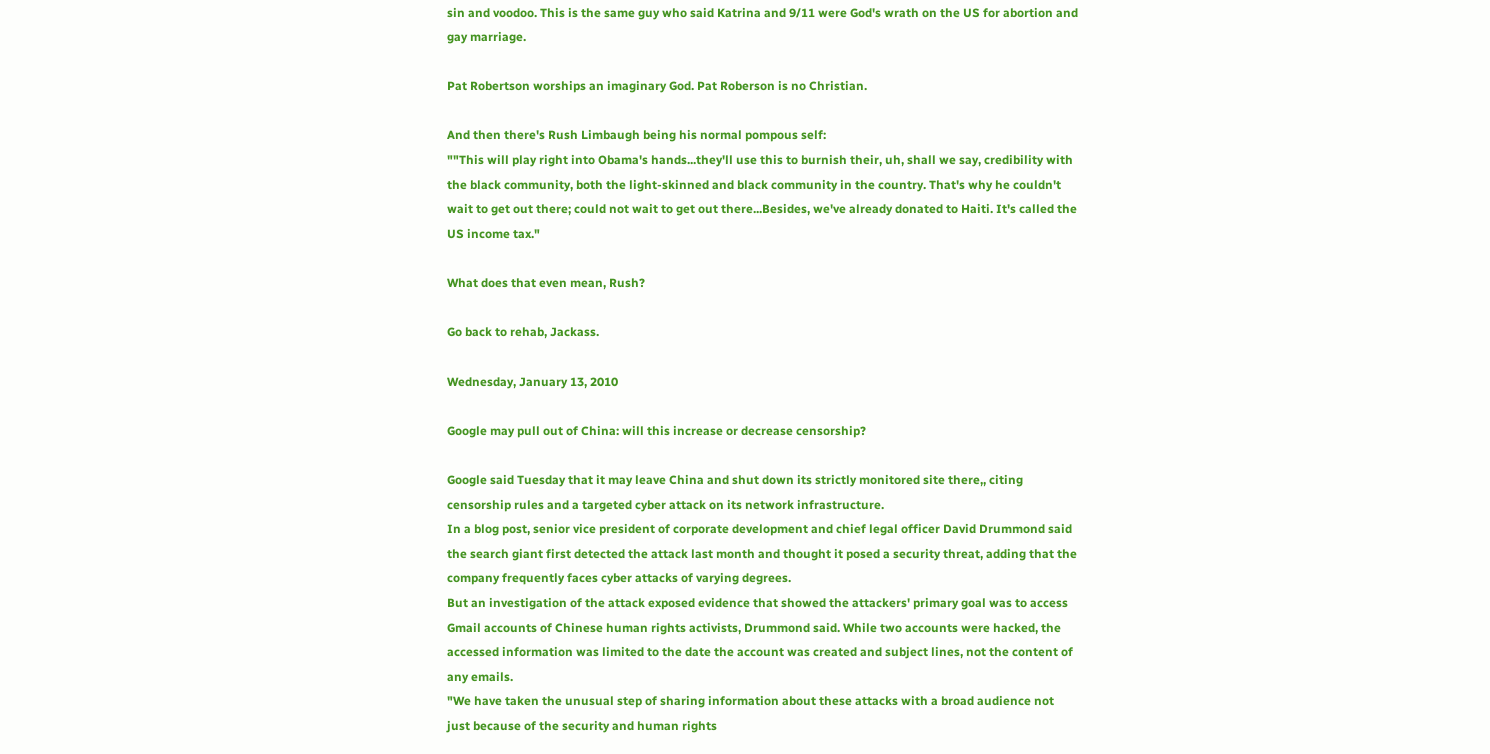sin and voodoo. This is the same guy who said Katrina and 9/11 were God's wrath on the US for abortion and gay marriage.

Pat Robertson worships an imaginary God. Pat Roberson is no Christian.

And then there's Rush Limbaugh being his normal pompous self:
""This will play right into Obama's hands...they'll use this to burnish their, uh, shall we say, credibility with the black community, both the light-skinned and black community in the country. That's why he couldn't wait to get out there; could not wait to get out there...Besides, we've already donated to Haiti. It's called the US income tax."

What does that even mean, Rush?

Go back to rehab, Jackass.

Wednesday, January 13, 2010

Google may pull out of China: will this increase or decrease censorship?

Google said Tuesday that it may leave China and shut down its strictly monitored site there,, citing censorship rules and a targeted cyber attack on its network infrastructure.
In a blog post, senior vice president of corporate development and chief legal officer David Drummond said the search giant first detected the attack last month and thought it posed a security threat, adding that the company frequently faces cyber attacks of varying degrees.
But an investigation of the attack exposed evidence that showed the attackers' primary goal was to access Gmail accounts of Chinese human rights activists, Drummond said. While two accounts were hacked, the accessed information was limited to the date the account was created and subject lines, not the content of any emails.
"We have taken the unusual step of sharing information about these attacks with a broad audience not just because of the security and human rights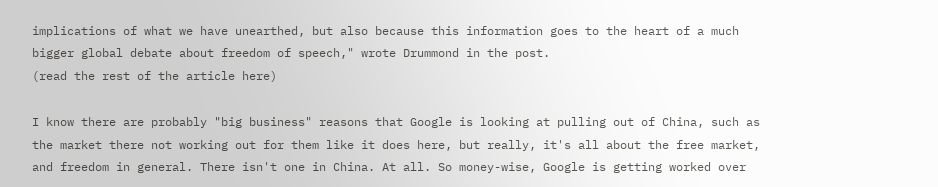implications of what we have unearthed, but also because this information goes to the heart of a much bigger global debate about freedom of speech," wrote Drummond in the post.
(read the rest of the article here)

I know there are probably "big business" reasons that Google is looking at pulling out of China, such as the market there not working out for them like it does here, but really, it's all about the free market, and freedom in general. There isn't one in China. At all. So money-wise, Google is getting worked over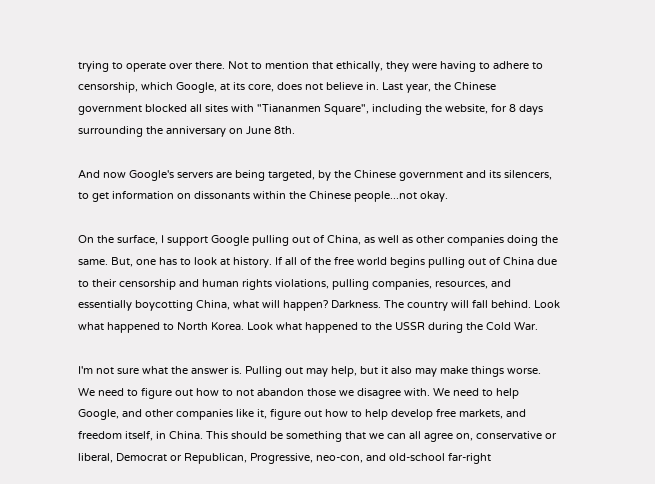trying to operate over there. Not to mention that ethically, they were having to adhere to censorship, which Google, at its core, does not believe in. Last year, the Chinese government blocked all sites with "Tiananmen Square", including the website, for 8 days surrounding the anniversary on June 8th.

And now Google's servers are being targeted, by the Chinese government and its silencers, to get information on dissonants within the Chinese people...not okay.

On the surface, I support Google pulling out of China, as well as other companies doing the same. But, one has to look at history. If all of the free world begins pulling out of China due to their censorship and human rights violations, pulling companies, resources, and essentially boycotting China, what will happen? Darkness. The country will fall behind. Look what happened to North Korea. Look what happened to the USSR during the Cold War.

I'm not sure what the answer is. Pulling out may help, but it also may make things worse. We need to figure out how to not abandon those we disagree with. We need to help Google, and other companies like it, figure out how to help develop free markets, and freedom itself, in China. This should be something that we can all agree on, conservative or liberal, Democrat or Republican, Progressive, neo-con, and old-school far-right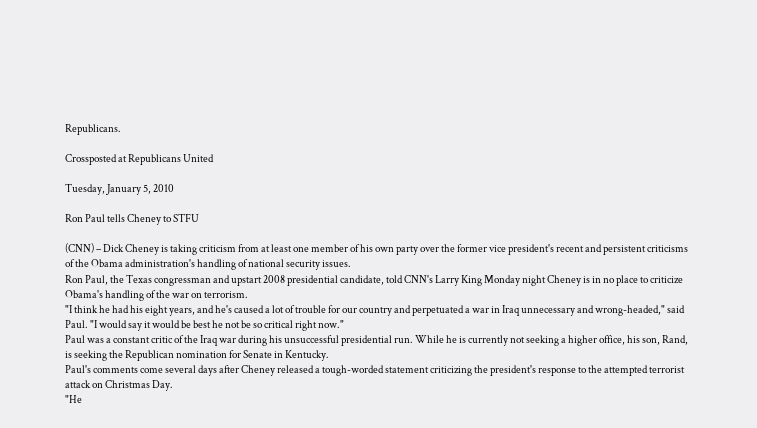Republicans.

Crossposted at Republicans United

Tuesday, January 5, 2010

Ron Paul tells Cheney to STFU

(CNN) – Dick Cheney is taking criticism from at least one member of his own party over the former vice president's recent and persistent criticisms of the Obama administration's handling of national security issues.
Ron Paul, the Texas congressman and upstart 2008 presidential candidate, told CNN's Larry King Monday night Cheney is in no place to criticize Obama's handling of the war on terrorism.
"I think he had his eight years, and he's caused a lot of trouble for our country and perpetuated a war in Iraq unnecessary and wrong-headed," said Paul. "I would say it would be best he not be so critical right now."
Paul was a constant critic of the Iraq war during his unsuccessful presidential run. While he is currently not seeking a higher office, his son, Rand, is seeking the Republican nomination for Senate in Kentucky.
Paul's comments come several days after Cheney released a tough-worded statement criticizing the president's response to the attempted terrorist attack on Christmas Day.
"He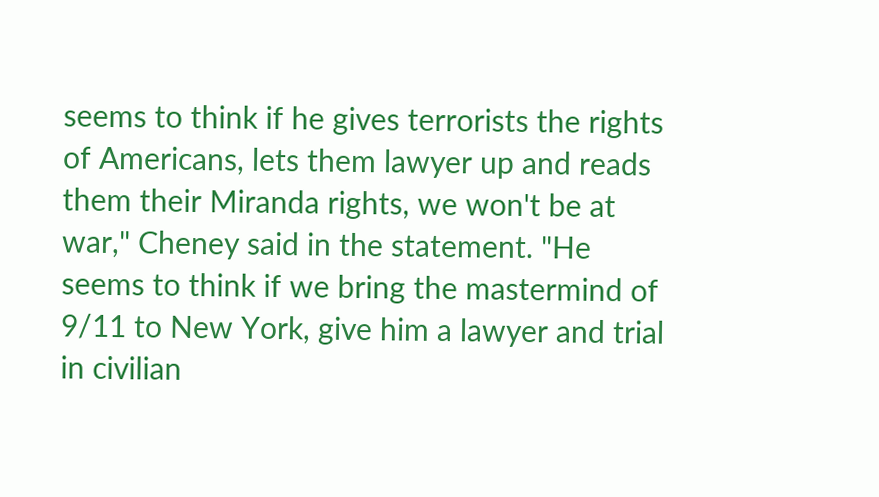seems to think if he gives terrorists the rights of Americans, lets them lawyer up and reads them their Miranda rights, we won't be at war," Cheney said in the statement. "He seems to think if we bring the mastermind of 9/11 to New York, give him a lawyer and trial in civilian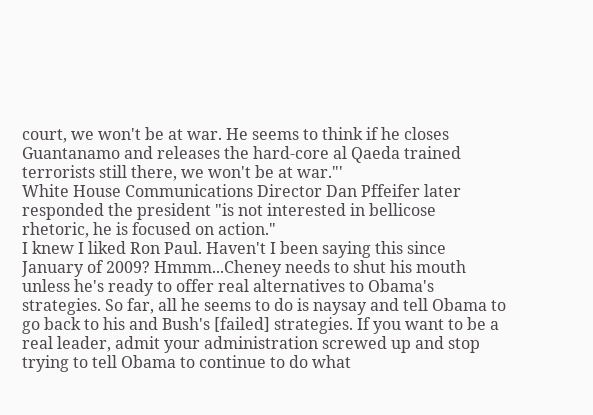court, we won't be at war. He seems to think if he closes Guantanamo and releases the hard-core al Qaeda trained terrorists still there, we won't be at war."'
White House Communications Director Dan Pffeifer later responded the president "is not interested in bellicose rhetoric, he is focused on action."
I knew I liked Ron Paul. Haven't I been saying this since January of 2009? Hmmm...Cheney needs to shut his mouth unless he's ready to offer real alternatives to Obama's strategies. So far, all he seems to do is naysay and tell Obama to go back to his and Bush's [failed] strategies. If you want to be a real leader, admit your administration screwed up and stop trying to tell Obama to continue to do what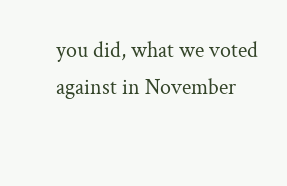you did, what we voted against in November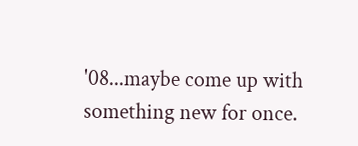'08...maybe come up with something new for once.